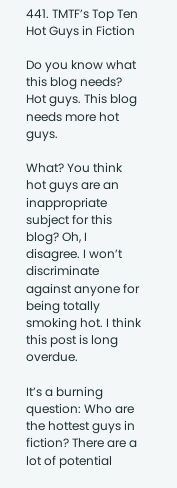441. TMTF’s Top Ten Hot Guys in Fiction

Do you know what this blog needs? Hot guys. This blog needs more hot guys.

What? You think hot guys are an inappropriate subject for this blog? Oh, I disagree. I won’t discriminate against anyone for being totally smoking hot. I think this post is long overdue.

It’s a burning question: Who are the hottest guys in fiction? There are a lot of potential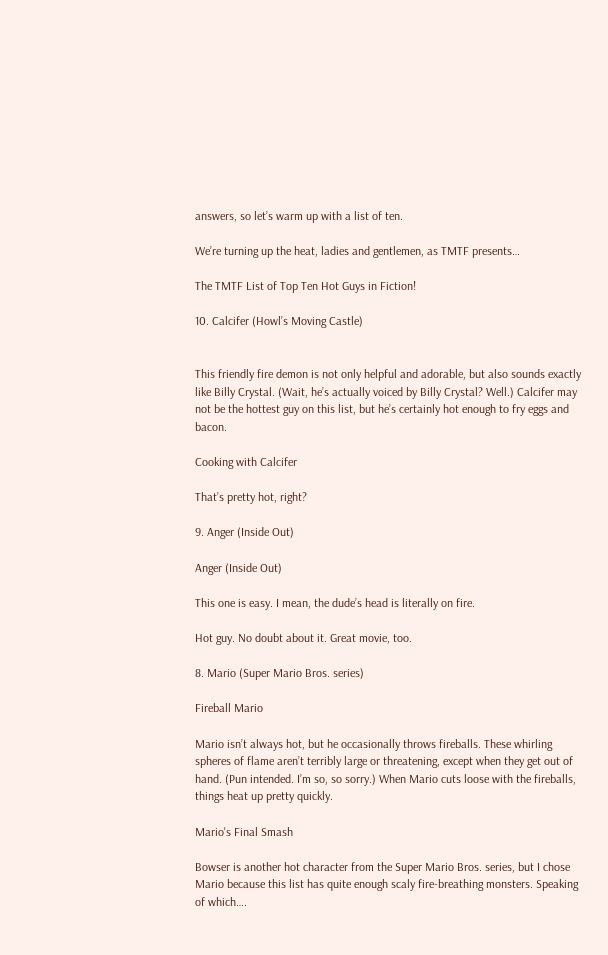answers, so let’s warm up with a list of ten.

We’re turning up the heat, ladies and gentlemen, as TMTF presents…

The TMTF List of Top Ten Hot Guys in Fiction!

10. Calcifer (Howl’s Moving Castle)


This friendly fire demon is not only helpful and adorable, but also sounds exactly like Billy Crystal. (Wait, he’s actually voiced by Billy Crystal? Well.) Calcifer may not be the hottest guy on this list, but he’s certainly hot enough to fry eggs and bacon.

Cooking with Calcifer

That’s pretty hot, right?

9. Anger (Inside Out)

Anger (Inside Out)

This one is easy. I mean, the dude’s head is literally on fire.

Hot guy. No doubt about it. Great movie, too.

8. Mario (Super Mario Bros. series)

Fireball Mario

Mario isn’t always hot, but he occasionally throws fireballs. These whirling spheres of flame aren’t terribly large or threatening, except when they get out of hand. (Pun intended. I’m so, so sorry.) When Mario cuts loose with the fireballs, things heat up pretty quickly.

Mario's Final Smash

Bowser is another hot character from the Super Mario Bros. series, but I chose Mario because this list has quite enough scaly fire-breathing monsters. Speaking of which….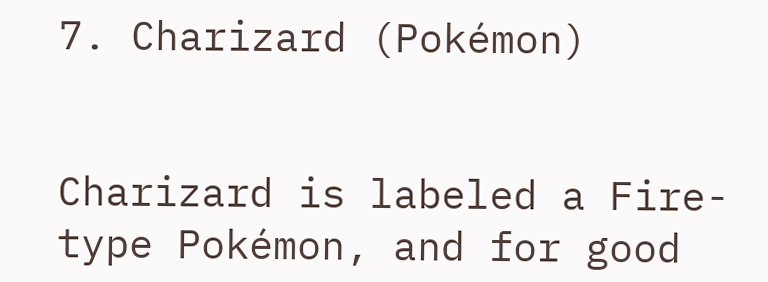7. Charizard (Pokémon)


Charizard is labeled a Fire-type Pokémon, and for good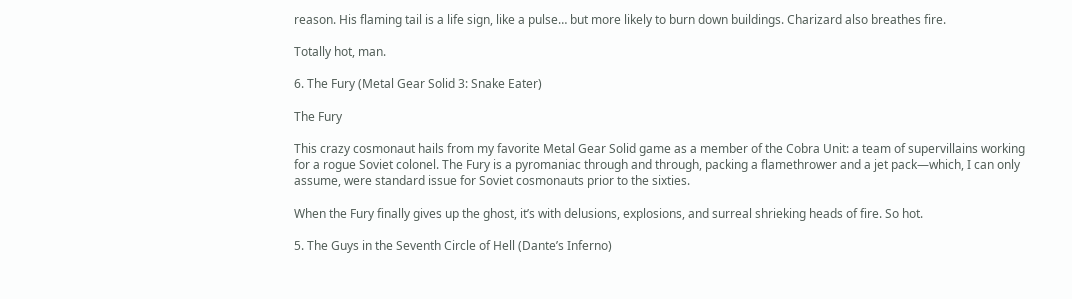reason. His flaming tail is a life sign, like a pulse… but more likely to burn down buildings. Charizard also breathes fire.

Totally hot, man.

6. The Fury (Metal Gear Solid 3: Snake Eater)

The Fury

This crazy cosmonaut hails from my favorite Metal Gear Solid game as a member of the Cobra Unit: a team of supervillains working for a rogue Soviet colonel. The Fury is a pyromaniac through and through, packing a flamethrower and a jet pack—which, I can only assume, were standard issue for Soviet cosmonauts prior to the sixties.

When the Fury finally gives up the ghost, it’s with delusions, explosions, and surreal shrieking heads of fire. So hot.

5. The Guys in the Seventh Circle of Hell (Dante’s Inferno)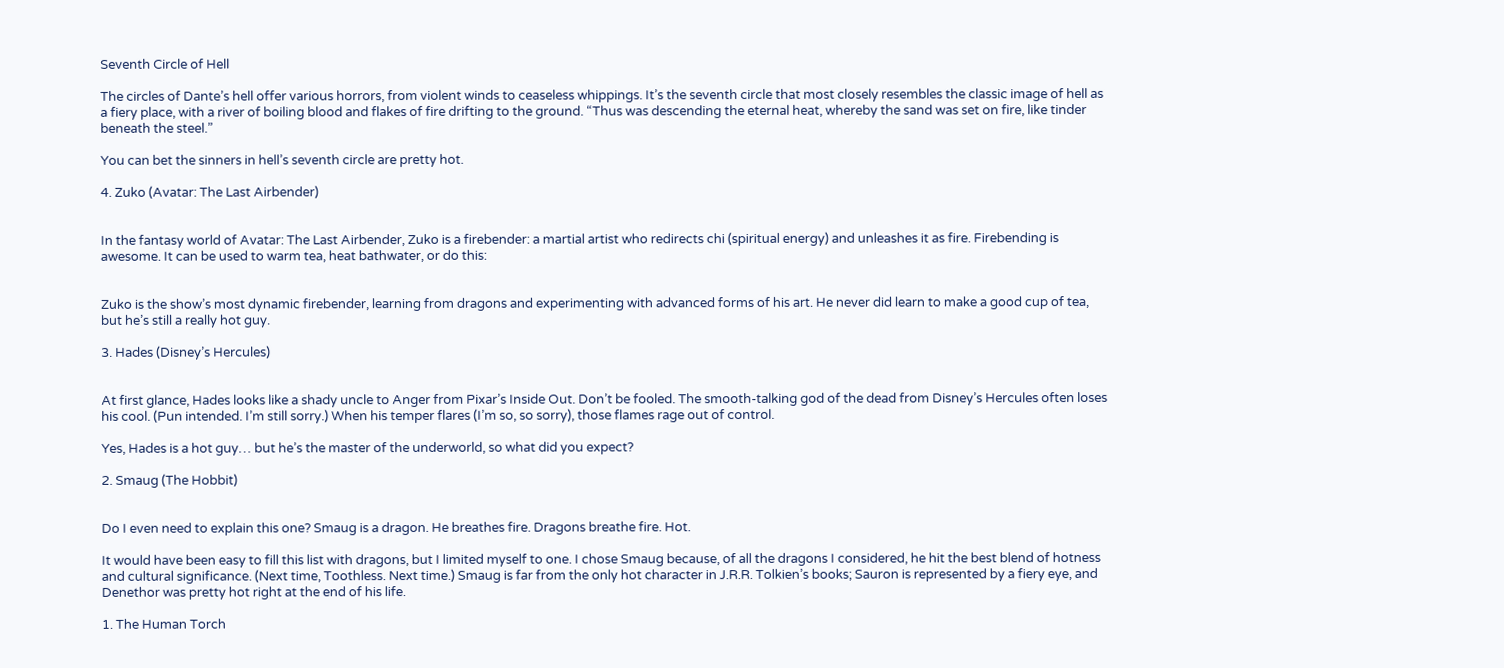Seventh Circle of Hell

The circles of Dante’s hell offer various horrors, from violent winds to ceaseless whippings. It’s the seventh circle that most closely resembles the classic image of hell as a fiery place, with a river of boiling blood and flakes of fire drifting to the ground. “Thus was descending the eternal heat, whereby the sand was set on fire, like tinder beneath the steel.”

You can bet the sinners in hell’s seventh circle are pretty hot.

4. Zuko (Avatar: The Last Airbender)


In the fantasy world of Avatar: The Last Airbender, Zuko is a firebender: a martial artist who redirects chi (spiritual energy) and unleashes it as fire. Firebending is awesome. It can be used to warm tea, heat bathwater, or do this:


Zuko is the show’s most dynamic firebender, learning from dragons and experimenting with advanced forms of his art. He never did learn to make a good cup of tea, but he’s still a really hot guy.

3. Hades (Disney’s Hercules)


At first glance, Hades looks like a shady uncle to Anger from Pixar’s Inside Out. Don’t be fooled. The smooth-talking god of the dead from Disney’s Hercules often loses his cool. (Pun intended. I’m still sorry.) When his temper flares (I’m so, so sorry), those flames rage out of control.

Yes, Hades is a hot guy… but he’s the master of the underworld, so what did you expect?

2. Smaug (The Hobbit)


Do I even need to explain this one? Smaug is a dragon. He breathes fire. Dragons breathe fire. Hot.

It would have been easy to fill this list with dragons, but I limited myself to one. I chose Smaug because, of all the dragons I considered, he hit the best blend of hotness and cultural significance. (Next time, Toothless. Next time.) Smaug is far from the only hot character in J.R.R. Tolkien’s books; Sauron is represented by a fiery eye, and Denethor was pretty hot right at the end of his life.

1. The Human Torch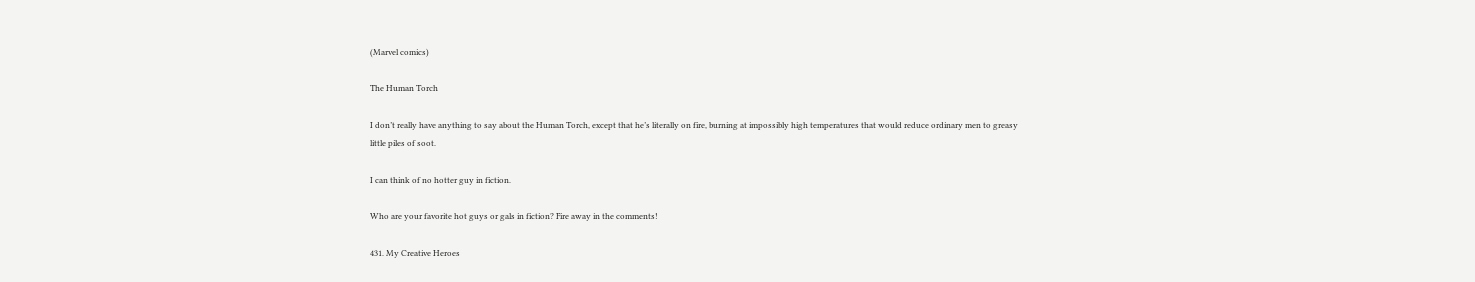(Marvel comics)

The Human Torch

I don’t really have anything to say about the Human Torch, except that he’s literally on fire, burning at impossibly high temperatures that would reduce ordinary men to greasy little piles of soot.

I can think of no hotter guy in fiction.

Who are your favorite hot guys or gals in fiction? Fire away in the comments!

431. My Creative Heroes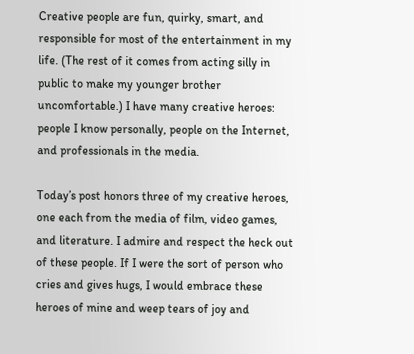Creative people are fun, quirky, smart, and responsible for most of the entertainment in my life. (The rest of it comes from acting silly in public to make my younger brother uncomfortable.) I have many creative heroes: people I know personally, people on the Internet, and professionals in the media.

Today’s post honors three of my creative heroes, one each from the media of film, video games, and literature. I admire and respect the heck out of these people. If I were the sort of person who cries and gives hugs, I would embrace these heroes of mine and weep tears of joy and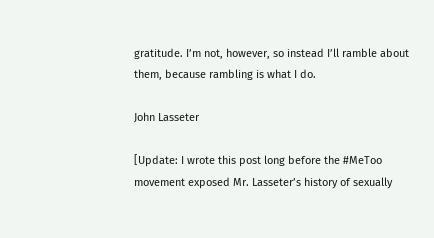gratitude. I’m not, however, so instead I’ll ramble about them, because rambling is what I do.

John Lasseter

[Update: I wrote this post long before the #MeToo movement exposed Mr. Lasseter’s history of sexually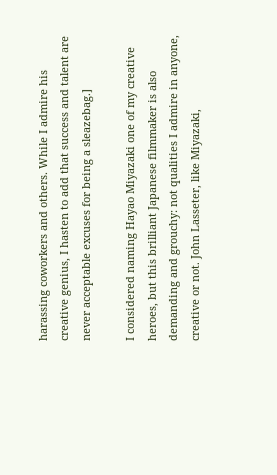harassing coworkers and others. While I admire his creative genius, I hasten to add that success and talent are never acceptable excuses for being a sleazebag.]

I considered naming Hayao Miyazaki one of my creative heroes, but this brilliant Japanese filmmaker is also demanding and grouchy: not qualities I admire in anyone, creative or not. John Lasseter, like Miyazaki,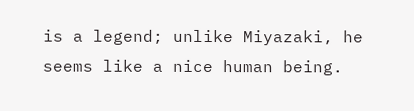is a legend; unlike Miyazaki, he seems like a nice human being.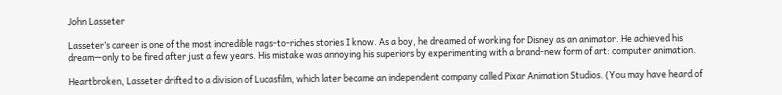John Lasseter

Lasseter’s career is one of the most incredible rags-to-riches stories I know. As a boy, he dreamed of working for Disney as an animator. He achieved his dream—only to be fired after just a few years. His mistake was annoying his superiors by experimenting with a brand-new form of art: computer animation.

Heartbroken, Lasseter drifted to a division of Lucasfilm, which later became an independent company called Pixar Animation Studios. (You may have heard of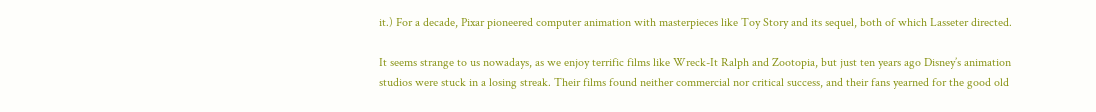it.) For a decade, Pixar pioneered computer animation with masterpieces like Toy Story and its sequel, both of which Lasseter directed.

It seems strange to us nowadays, as we enjoy terrific films like Wreck-It Ralph and Zootopia, but just ten years ago Disney’s animation studios were stuck in a losing streak. Their films found neither commercial nor critical success, and their fans yearned for the good old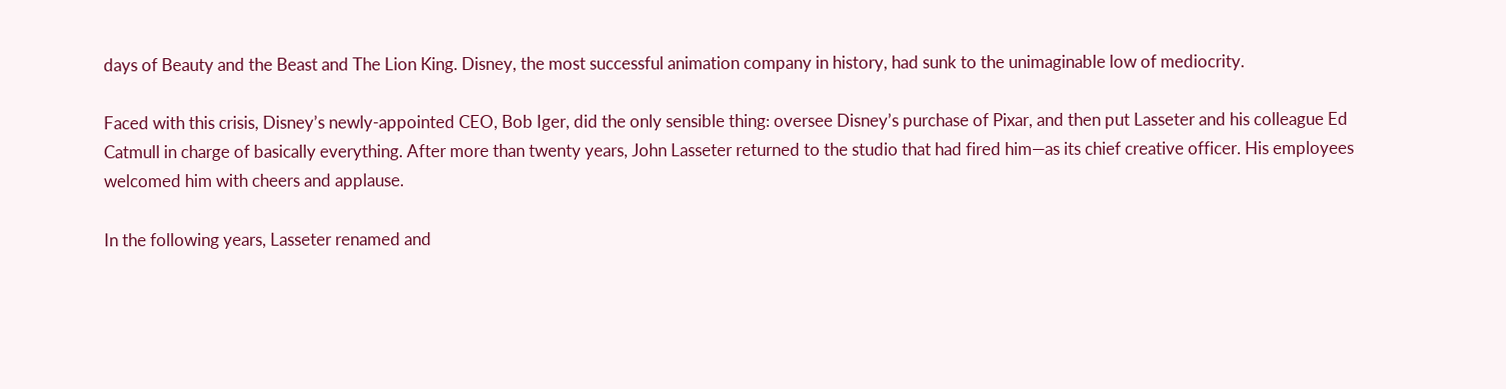days of Beauty and the Beast and The Lion King. Disney, the most successful animation company in history, had sunk to the unimaginable low of mediocrity.

Faced with this crisis, Disney’s newly-appointed CEO, Bob Iger, did the only sensible thing: oversee Disney’s purchase of Pixar, and then put Lasseter and his colleague Ed Catmull in charge of basically everything. After more than twenty years, John Lasseter returned to the studio that had fired him—as its chief creative officer. His employees welcomed him with cheers and applause.

In the following years, Lasseter renamed and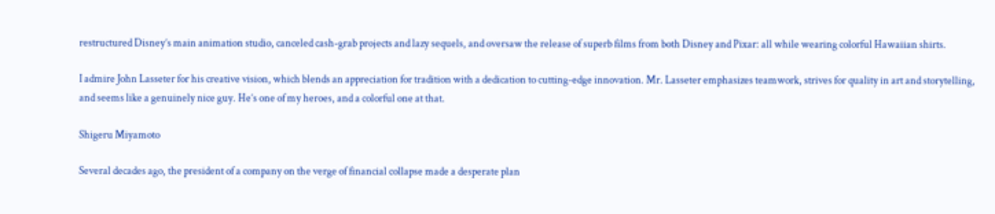restructured Disney’s main animation studio, canceled cash-grab projects and lazy sequels, and oversaw the release of superb films from both Disney and Pixar: all while wearing colorful Hawaiian shirts.

I admire John Lasseter for his creative vision, which blends an appreciation for tradition with a dedication to cutting-edge innovation. Mr. Lasseter emphasizes teamwork, strives for quality in art and storytelling, and seems like a genuinely nice guy. He’s one of my heroes, and a colorful one at that.

Shigeru Miyamoto

Several decades ago, the president of a company on the verge of financial collapse made a desperate plan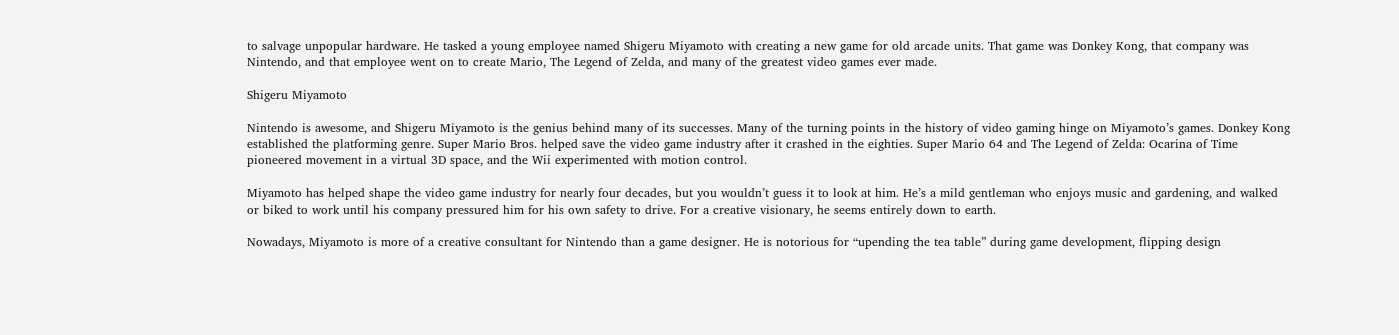to salvage unpopular hardware. He tasked a young employee named Shigeru Miyamoto with creating a new game for old arcade units. That game was Donkey Kong, that company was Nintendo, and that employee went on to create Mario, The Legend of Zelda, and many of the greatest video games ever made.

Shigeru Miyamoto

Nintendo is awesome, and Shigeru Miyamoto is the genius behind many of its successes. Many of the turning points in the history of video gaming hinge on Miyamoto’s games. Donkey Kong established the platforming genre. Super Mario Bros. helped save the video game industry after it crashed in the eighties. Super Mario 64 and The Legend of Zelda: Ocarina of Time pioneered movement in a virtual 3D space, and the Wii experimented with motion control.

Miyamoto has helped shape the video game industry for nearly four decades, but you wouldn’t guess it to look at him. He’s a mild gentleman who enjoys music and gardening, and walked or biked to work until his company pressured him for his own safety to drive. For a creative visionary, he seems entirely down to earth.

Nowadays, Miyamoto is more of a creative consultant for Nintendo than a game designer. He is notorious for “upending the tea table” during game development, flipping design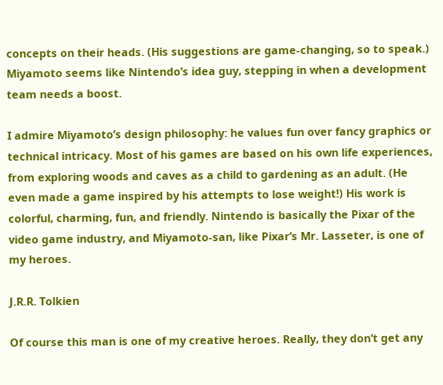concepts on their heads. (His suggestions are game-changing, so to speak.) Miyamoto seems like Nintendo’s idea guy, stepping in when a development team needs a boost.

I admire Miyamoto’s design philosophy: he values fun over fancy graphics or technical intricacy. Most of his games are based on his own life experiences, from exploring woods and caves as a child to gardening as an adult. (He even made a game inspired by his attempts to lose weight!) His work is colorful, charming, fun, and friendly. Nintendo is basically the Pixar of the video game industry, and Miyamoto-san, like Pixar’s Mr. Lasseter, is one of my heroes.

J.R.R. Tolkien

Of course this man is one of my creative heroes. Really, they don’t get any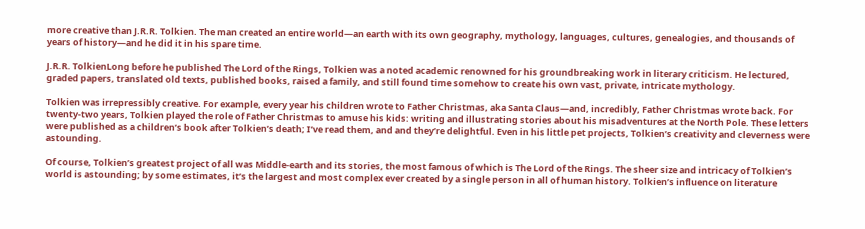more creative than J.R.R. Tolkien. The man created an entire world—an earth with its own geography, mythology, languages, cultures, genealogies, and thousands of years of history—and he did it in his spare time.

J.R.R. TolkienLong before he published The Lord of the Rings, Tolkien was a noted academic renowned for his groundbreaking work in literary criticism. He lectured, graded papers, translated old texts, published books, raised a family, and still found time somehow to create his own vast, private, intricate mythology.

Tolkien was irrepressibly creative. For example, every year his children wrote to Father Christmas, aka Santa Claus—and, incredibly, Father Christmas wrote back. For twenty-two years, Tolkien played the role of Father Christmas to amuse his kids: writing and illustrating stories about his misadventures at the North Pole. These letters were published as a children’s book after Tolkien’s death; I’ve read them, and and they’re delightful. Even in his little pet projects, Tolkien’s creativity and cleverness were astounding.

Of course, Tolkien’s greatest project of all was Middle-earth and its stories, the most famous of which is The Lord of the Rings. The sheer size and intricacy of Tolkien’s world is astounding; by some estimates, it’s the largest and most complex ever created by a single person in all of human history. Tolkien’s influence on literature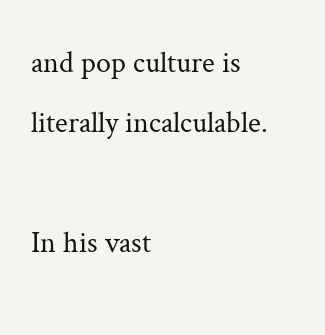and pop culture is literally incalculable.

In his vast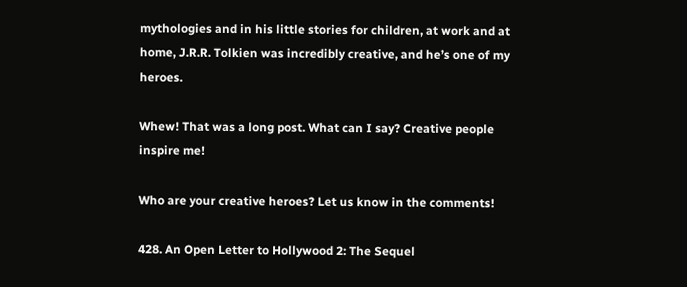mythologies and in his little stories for children, at work and at home, J.R.R. Tolkien was incredibly creative, and he’s one of my heroes.

Whew! That was a long post. What can I say? Creative people inspire me!

Who are your creative heroes? Let us know in the comments!

428. An Open Letter to Hollywood 2: The Sequel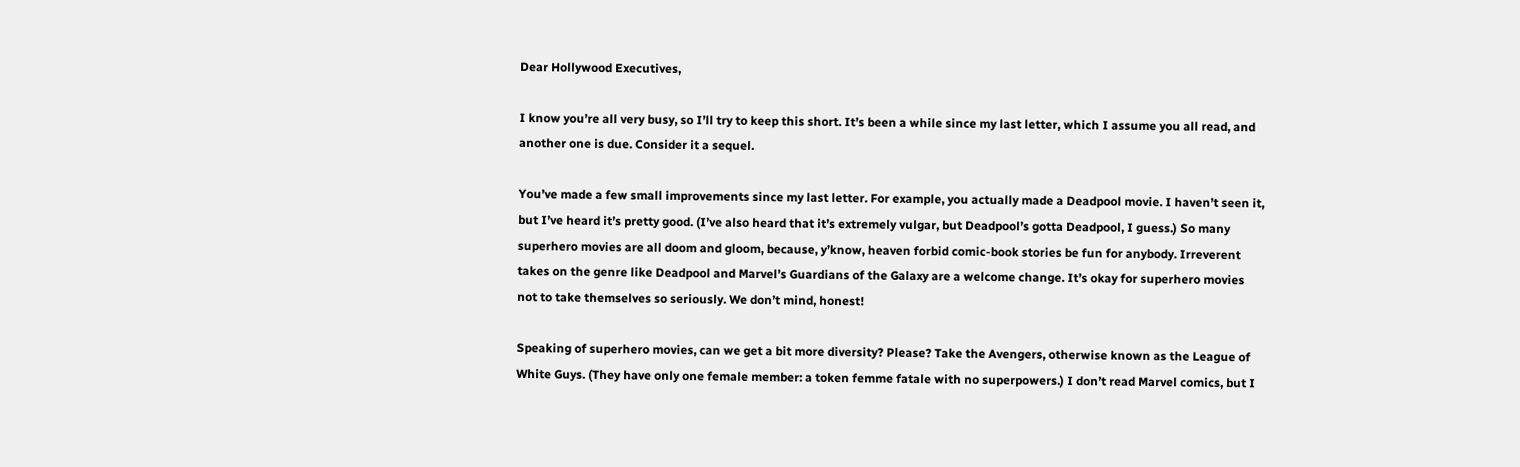Dear Hollywood Executives,

I know you’re all very busy, so I’ll try to keep this short. It’s been a while since my last letter, which I assume you all read, and another one is due. Consider it a sequel.

You’ve made a few small improvements since my last letter. For example, you actually made a Deadpool movie. I haven’t seen it, but I’ve heard it’s pretty good. (I’ve also heard that it’s extremely vulgar, but Deadpool’s gotta Deadpool, I guess.) So many superhero movies are all doom and gloom, because, y’know, heaven forbid comic-book stories be fun for anybody. Irreverent takes on the genre like Deadpool and Marvel’s Guardians of the Galaxy are a welcome change. It’s okay for superhero movies not to take themselves so seriously. We don’t mind, honest!

Speaking of superhero movies, can we get a bit more diversity? Please? Take the Avengers, otherwise known as the League of White Guys. (They have only one female member: a token femme fatale with no superpowers.) I don’t read Marvel comics, but I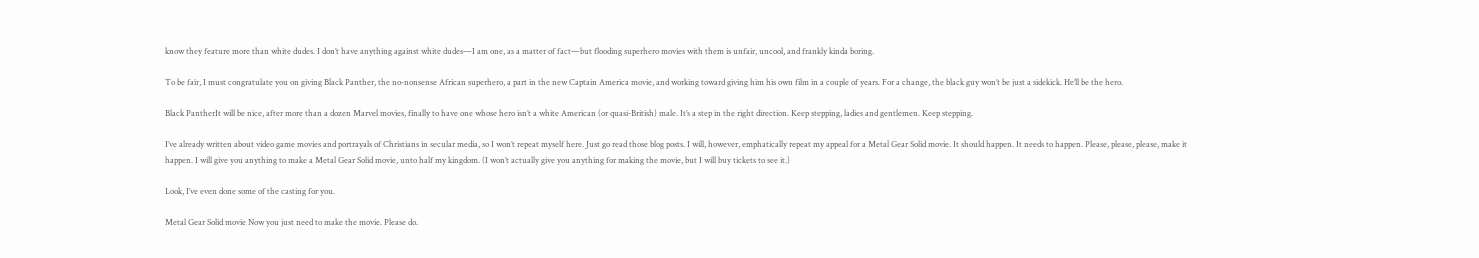know they feature more than white dudes. I don’t have anything against white dudes—I am one, as a matter of fact—but flooding superhero movies with them is unfair, uncool, and frankly kinda boring.

To be fair, I must congratulate you on giving Black Panther, the no-nonsense African superhero, a part in the new Captain America movie, and working toward giving him his own film in a couple of years. For a change, the black guy won’t be just a sidekick. He’ll be the hero.

Black PantherIt will be nice, after more than a dozen Marvel movies, finally to have one whose hero isn’t a white American (or quasi-British) male. It’s a step in the right direction. Keep stepping, ladies and gentlemen. Keep stepping.

I’ve already written about video game movies and portrayals of Christians in secular media, so I won’t repeat myself here. Just go read those blog posts. I will, however, emphatically repeat my appeal for a Metal Gear Solid movie. It should happen. It needs to happen. Please, please, please, make it happen. I will give you anything to make a Metal Gear Solid movie, unto half my kingdom. (I won’t actually give you anything for making the movie, but I will buy tickets to see it.)

Look, I’ve even done some of the casting for you.

Metal Gear Solid movie Now you just need to make the movie. Please do.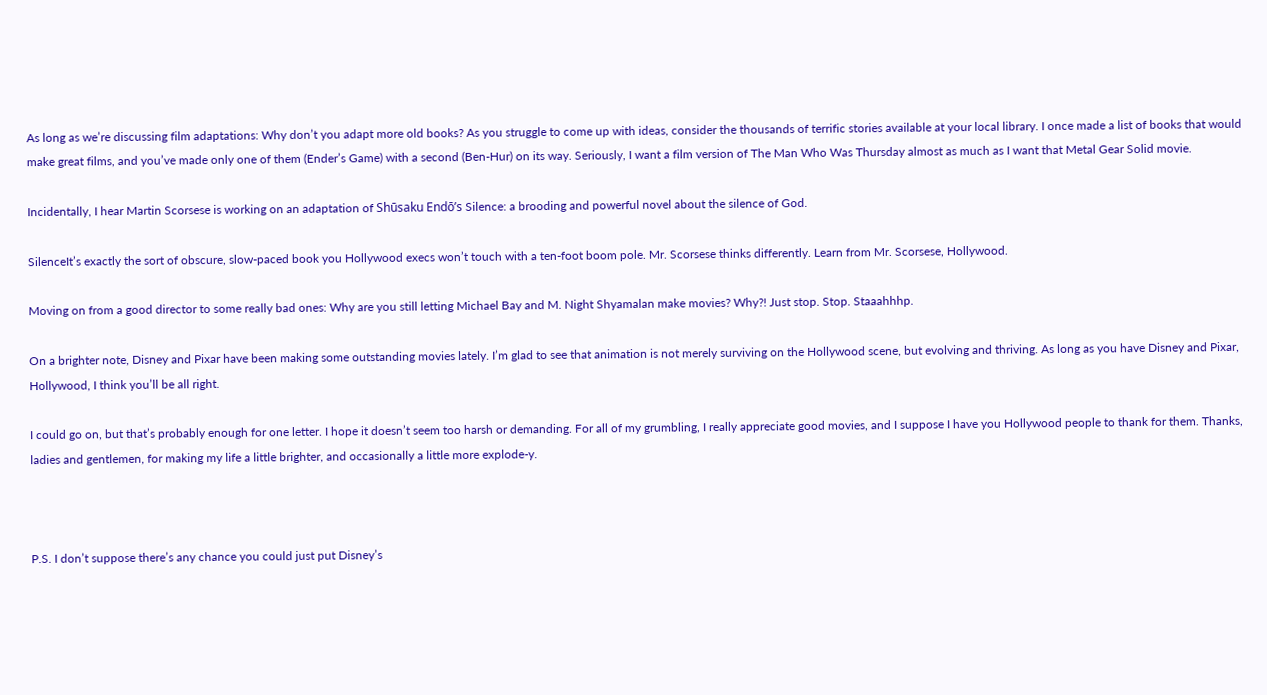As long as we’re discussing film adaptations: Why don’t you adapt more old books? As you struggle to come up with ideas, consider the thousands of terrific stories available at your local library. I once made a list of books that would make great films, and you’ve made only one of them (Ender’s Game) with a second (Ben-Hur) on its way. Seriously, I want a film version of The Man Who Was Thursday almost as much as I want that Metal Gear Solid movie.

Incidentally, I hear Martin Scorsese is working on an adaptation of Shūsaku Endō’s Silence: a brooding and powerful novel about the silence of God.

SilenceIt’s exactly the sort of obscure, slow-paced book you Hollywood execs won’t touch with a ten-foot boom pole. Mr. Scorsese thinks differently. Learn from Mr. Scorsese, Hollywood.

Moving on from a good director to some really bad ones: Why are you still letting Michael Bay and M. Night Shyamalan make movies? Why?! Just stop. Stop. Staaahhhp.

On a brighter note, Disney and Pixar have been making some outstanding movies lately. I’m glad to see that animation is not merely surviving on the Hollywood scene, but evolving and thriving. As long as you have Disney and Pixar, Hollywood, I think you’ll be all right.

I could go on, but that’s probably enough for one letter. I hope it doesn’t seem too harsh or demanding. For all of my grumbling, I really appreciate good movies, and I suppose I have you Hollywood people to thank for them. Thanks, ladies and gentlemen, for making my life a little brighter, and occasionally a little more explode-y.



P.S. I don’t suppose there’s any chance you could just put Disney’s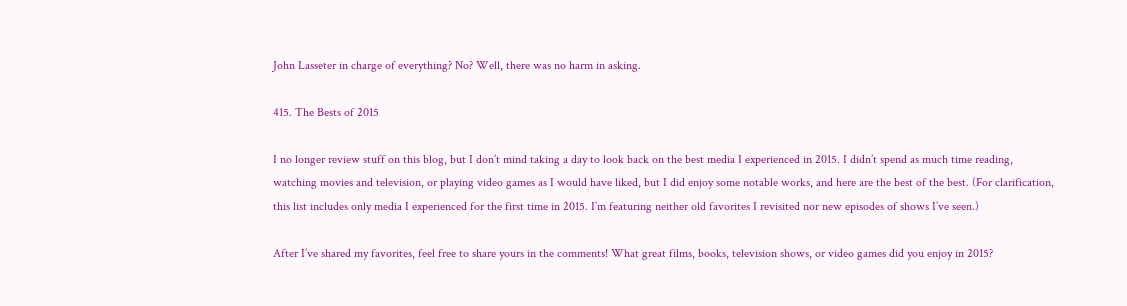John Lasseter in charge of everything? No? Well, there was no harm in asking.

415. The Bests of 2015

I no longer review stuff on this blog, but I don’t mind taking a day to look back on the best media I experienced in 2015. I didn’t spend as much time reading, watching movies and television, or playing video games as I would have liked, but I did enjoy some notable works, and here are the best of the best. (For clarification, this list includes only media I experienced for the first time in 2015. I’m featuring neither old favorites I revisited nor new episodes of shows I’ve seen.)

After I’ve shared my favorites, feel free to share yours in the comments! What great films, books, television shows, or video games did you enjoy in 2015?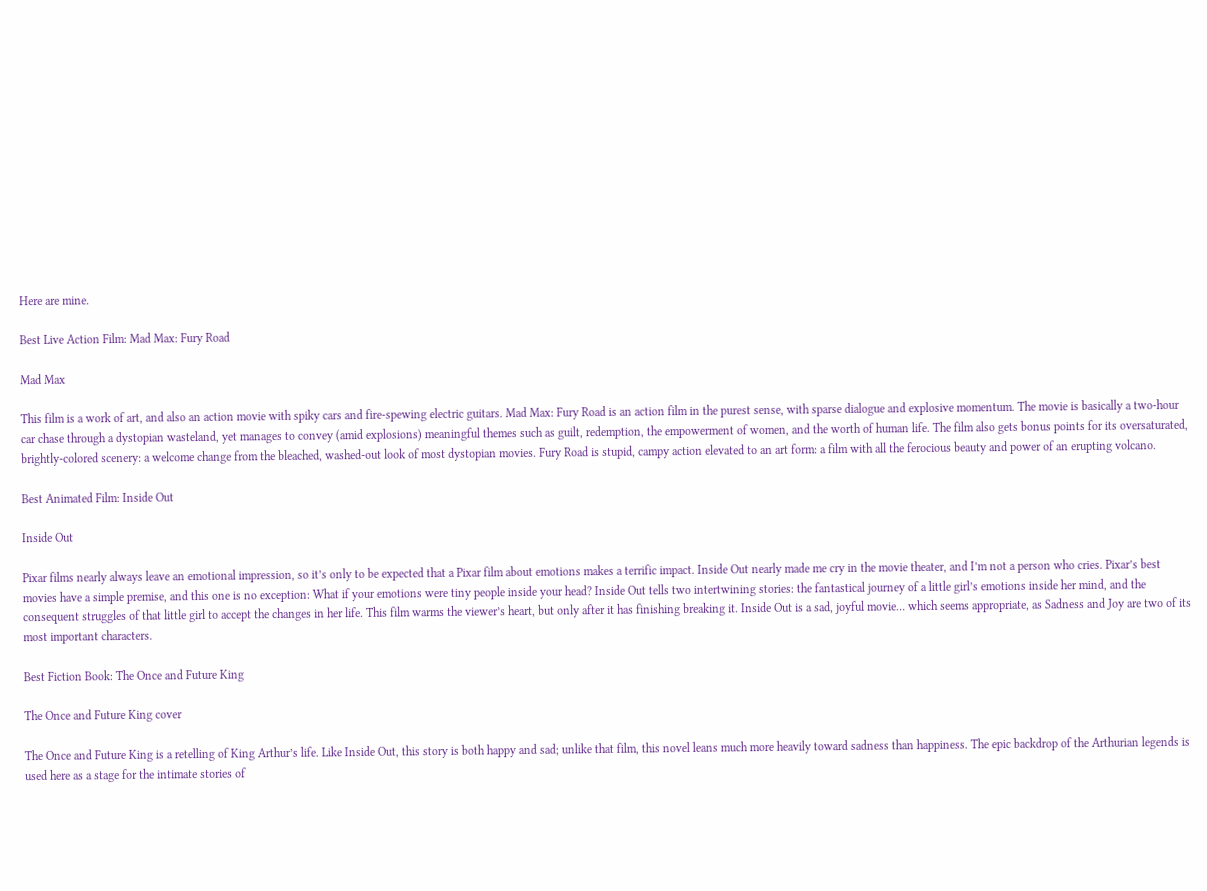Here are mine.

Best Live Action Film: Mad Max: Fury Road

Mad Max

This film is a work of art, and also an action movie with spiky cars and fire-spewing electric guitars. Mad Max: Fury Road is an action film in the purest sense, with sparse dialogue and explosive momentum. The movie is basically a two-hour car chase through a dystopian wasteland, yet manages to convey (amid explosions) meaningful themes such as guilt, redemption, the empowerment of women, and the worth of human life. The film also gets bonus points for its oversaturated, brightly-colored scenery: a welcome change from the bleached, washed-out look of most dystopian movies. Fury Road is stupid, campy action elevated to an art form: a film with all the ferocious beauty and power of an erupting volcano.

Best Animated Film: Inside Out

Inside Out

Pixar films nearly always leave an emotional impression, so it’s only to be expected that a Pixar film about emotions makes a terrific impact. Inside Out nearly made me cry in the movie theater, and I’m not a person who cries. Pixar’s best movies have a simple premise, and this one is no exception: What if your emotions were tiny people inside your head? Inside Out tells two intertwining stories: the fantastical journey of a little girl’s emotions inside her mind, and the consequent struggles of that little girl to accept the changes in her life. This film warms the viewer’s heart, but only after it has finishing breaking it. Inside Out is a sad, joyful movie… which seems appropriate, as Sadness and Joy are two of its most important characters.

Best Fiction Book: The Once and Future King

The Once and Future King cover

The Once and Future King is a retelling of King Arthur’s life. Like Inside Out, this story is both happy and sad; unlike that film, this novel leans much more heavily toward sadness than happiness. The epic backdrop of the Arthurian legends is used here as a stage for the intimate stories of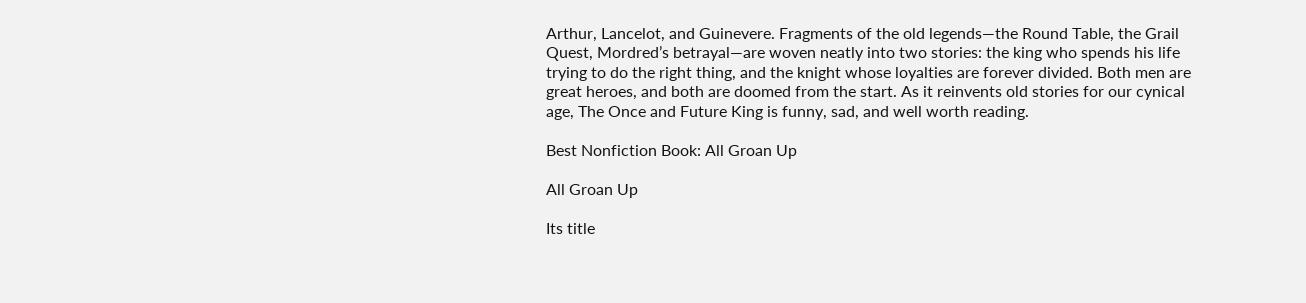Arthur, Lancelot, and Guinevere. Fragments of the old legends—the Round Table, the Grail Quest, Mordred’s betrayal—are woven neatly into two stories: the king who spends his life trying to do the right thing, and the knight whose loyalties are forever divided. Both men are great heroes, and both are doomed from the start. As it reinvents old stories for our cynical age, The Once and Future King is funny, sad, and well worth reading.

Best Nonfiction Book: All Groan Up

All Groan Up

Its title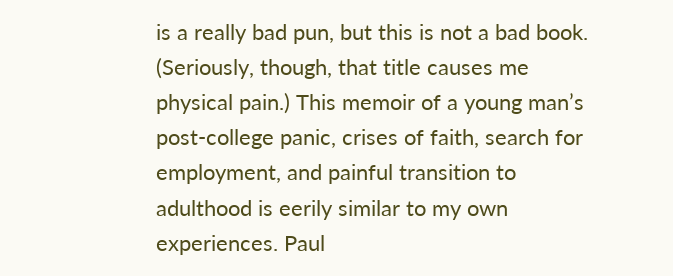is a really bad pun, but this is not a bad book. (Seriously, though, that title causes me physical pain.) This memoir of a young man’s post-college panic, crises of faith, search for employment, and painful transition to adulthood is eerily similar to my own experiences. Paul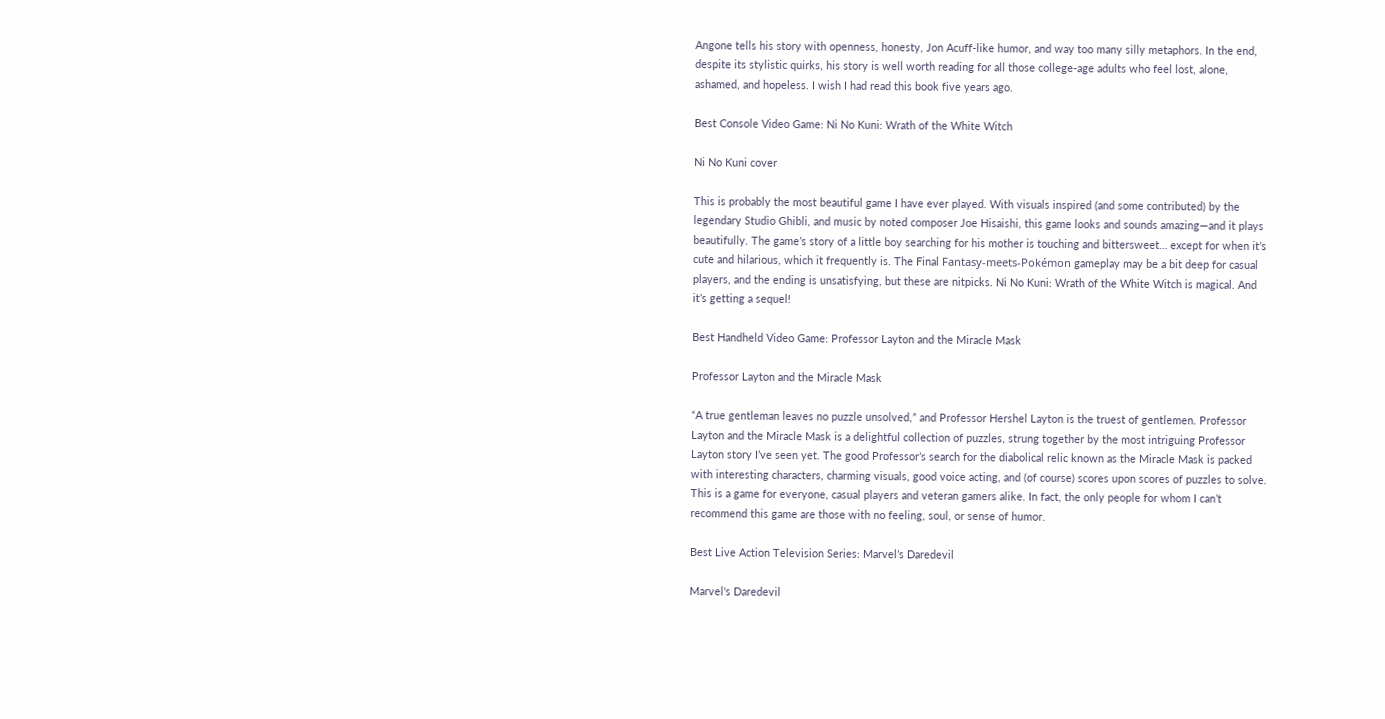Angone tells his story with openness, honesty, Jon Acuff-like humor, and way too many silly metaphors. In the end, despite its stylistic quirks, his story is well worth reading for all those college-age adults who feel lost, alone, ashamed, and hopeless. I wish I had read this book five years ago.

Best Console Video Game: Ni No Kuni: Wrath of the White Witch

Ni No Kuni cover

This is probably the most beautiful game I have ever played. With visuals inspired (and some contributed) by the legendary Studio Ghibli, and music by noted composer Joe Hisaishi, this game looks and sounds amazing—and it plays beautifully. The game’s story of a little boy searching for his mother is touching and bittersweet… except for when it’s cute and hilarious, which it frequently is. The Final Fantasy-meets-Pokémon gameplay may be a bit deep for casual players, and the ending is unsatisfying, but these are nitpicks. Ni No Kuni: Wrath of the White Witch is magical. And it’s getting a sequel!

Best Handheld Video Game: Professor Layton and the Miracle Mask

Professor Layton and the Miracle Mask

“A true gentleman leaves no puzzle unsolved,” and Professor Hershel Layton is the truest of gentlemen. Professor Layton and the Miracle Mask is a delightful collection of puzzles, strung together by the most intriguing Professor Layton story I’ve seen yet. The good Professor’s search for the diabolical relic known as the Miracle Mask is packed with interesting characters, charming visuals, good voice acting, and (of course) scores upon scores of puzzles to solve. This is a game for everyone, casual players and veteran gamers alike. In fact, the only people for whom I can’t recommend this game are those with no feeling, soul, or sense of humor.

Best Live Action Television Series: Marvel’s Daredevil

Marvel's Daredevil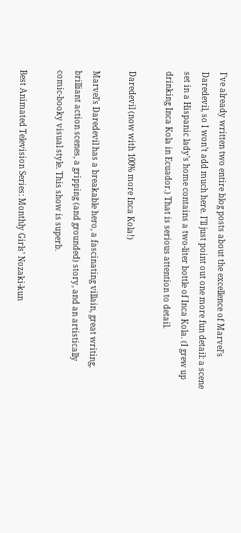I’ve already written two entire blog posts about the excellence of Marvel’s Daredevil, so I won’t add much here. I’ll just point out one more fun detail: a scene set in a Hispanic lady’s home contains a two-liter bottle of Inca Kola. (I grew up drinking Inca Kola in Ecuador.) That is serious attention to detail.

Daredevil (now with 100% more Inca Kola!)

Marvel’s Daredevil has a breakable hero, a fascinating villain, great writing, brilliant action scenes, a gripping (and grounded) story, and an artistically comic-booky visual style. This show is superb.

Best Animated Television Series: Monthly Girls’ Nozaki-kun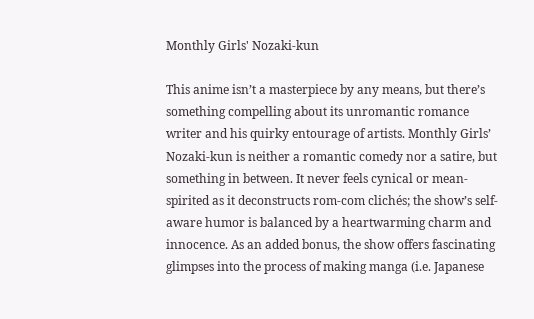Monthly Girls' Nozaki-kun

This anime isn’t a masterpiece by any means, but there’s something compelling about its unromantic romance writer and his quirky entourage of artists. Monthly Girls’ Nozaki-kun is neither a romantic comedy nor a satire, but something in between. It never feels cynical or mean-spirited as it deconstructs rom-com clichés; the show’s self-aware humor is balanced by a heartwarming charm and innocence. As an added bonus, the show offers fascinating glimpses into the process of making manga (i.e. Japanese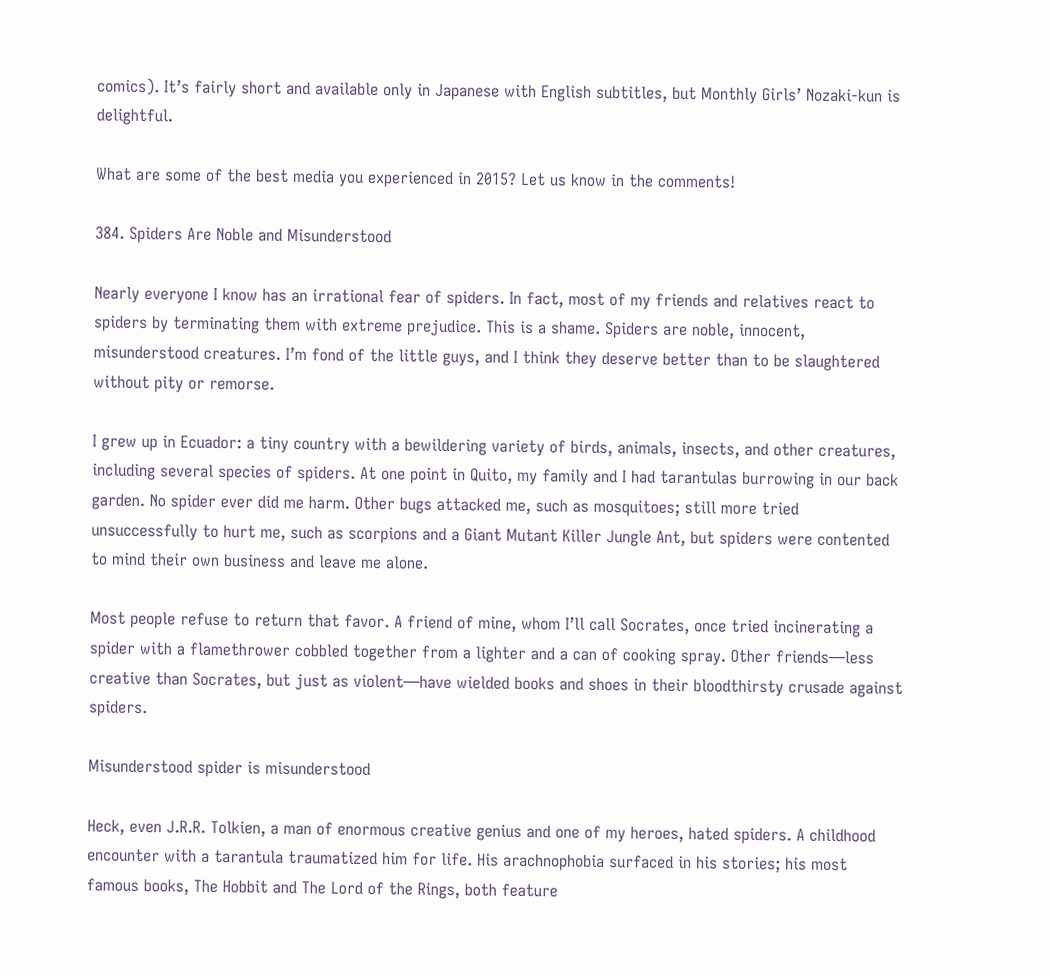comics). It’s fairly short and available only in Japanese with English subtitles, but Monthly Girls’ Nozaki-kun is delightful.

What are some of the best media you experienced in 2015? Let us know in the comments!

384. Spiders Are Noble and Misunderstood

Nearly everyone I know has an irrational fear of spiders. In fact, most of my friends and relatives react to spiders by terminating them with extreme prejudice. This is a shame. Spiders are noble, innocent, misunderstood creatures. I’m fond of the little guys, and I think they deserve better than to be slaughtered without pity or remorse.

I grew up in Ecuador: a tiny country with a bewildering variety of birds, animals, insects, and other creatures, including several species of spiders. At one point in Quito, my family and I had tarantulas burrowing in our back garden. No spider ever did me harm. Other bugs attacked me, such as mosquitoes; still more tried unsuccessfully to hurt me, such as scorpions and a Giant Mutant Killer Jungle Ant, but spiders were contented to mind their own business and leave me alone.

Most people refuse to return that favor. A friend of mine, whom I’ll call Socrates, once tried incinerating a spider with a flamethrower cobbled together from a lighter and a can of cooking spray. Other friends—less creative than Socrates, but just as violent—have wielded books and shoes in their bloodthirsty crusade against spiders.

Misunderstood spider is misunderstood

Heck, even J.R.R. Tolkien, a man of enormous creative genius and one of my heroes, hated spiders. A childhood encounter with a tarantula traumatized him for life. His arachnophobia surfaced in his stories; his most famous books, The Hobbit and The Lord of the Rings, both feature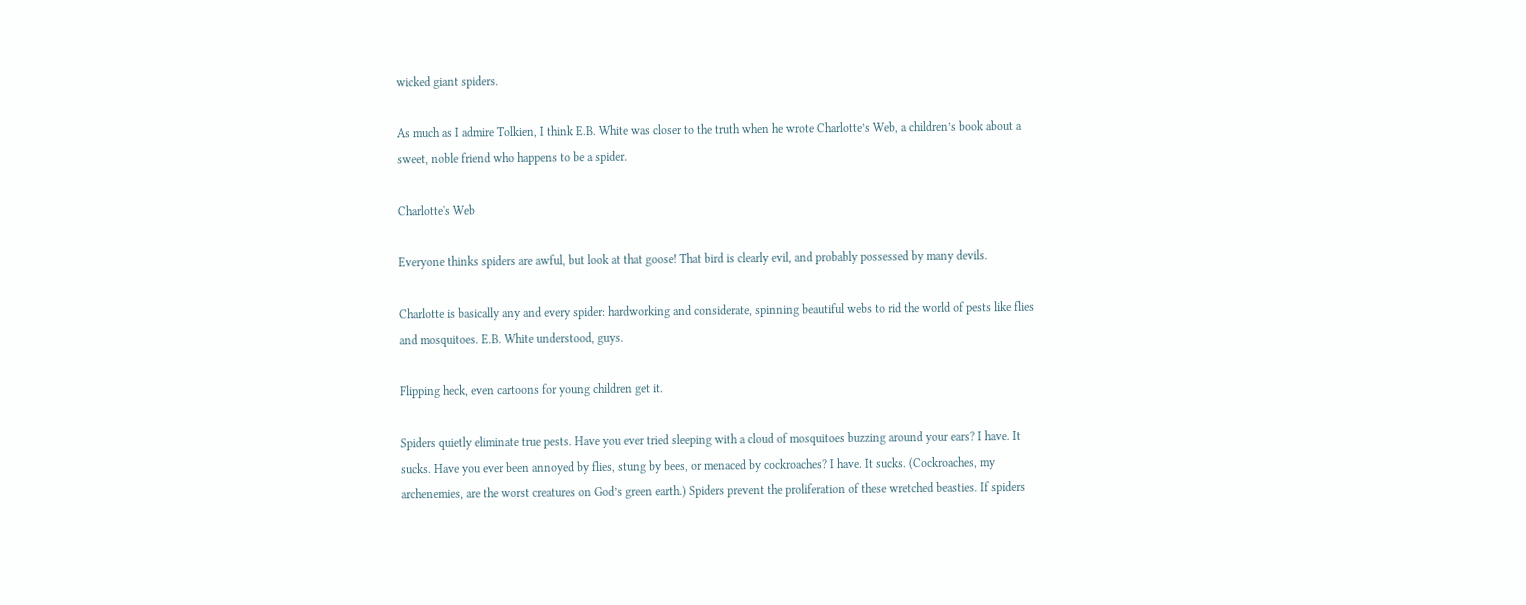wicked giant spiders.

As much as I admire Tolkien, I think E.B. White was closer to the truth when he wrote Charlotte’s Web, a children’s book about a sweet, noble friend who happens to be a spider.

Charlotte's Web

Everyone thinks spiders are awful, but look at that goose! That bird is clearly evil, and probably possessed by many devils.

Charlotte is basically any and every spider: hardworking and considerate, spinning beautiful webs to rid the world of pests like flies and mosquitoes. E.B. White understood, guys.

Flipping heck, even cartoons for young children get it.

Spiders quietly eliminate true pests. Have you ever tried sleeping with a cloud of mosquitoes buzzing around your ears? I have. It sucks. Have you ever been annoyed by flies, stung by bees, or menaced by cockroaches? I have. It sucks. (Cockroaches, my archenemies, are the worst creatures on God’s green earth.) Spiders prevent the proliferation of these wretched beasties. If spiders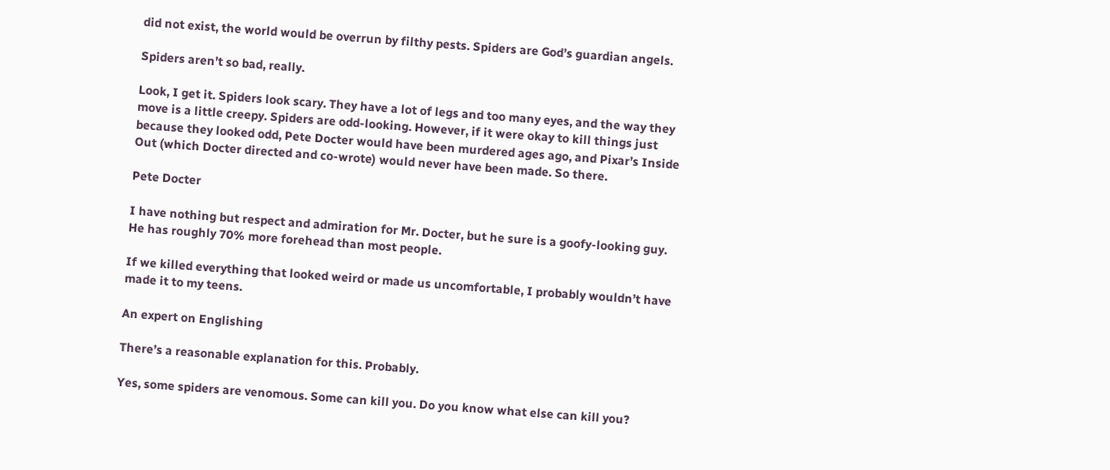did not exist, the world would be overrun by filthy pests. Spiders are God’s guardian angels.

Spiders aren’t so bad, really.

Look, I get it. Spiders look scary. They have a lot of legs and too many eyes, and the way they move is a little creepy. Spiders are odd-looking. However, if it were okay to kill things just because they looked odd, Pete Docter would have been murdered ages ago, and Pixar’s Inside Out (which Docter directed and co-wrote) would never have been made. So there.

Pete Docter

I have nothing but respect and admiration for Mr. Docter, but he sure is a goofy-looking guy. He has roughly 70% more forehead than most people.

If we killed everything that looked weird or made us uncomfortable, I probably wouldn’t have made it to my teens.

An expert on Englishing

There’s a reasonable explanation for this. Probably.

Yes, some spiders are venomous. Some can kill you. Do you know what else can kill you?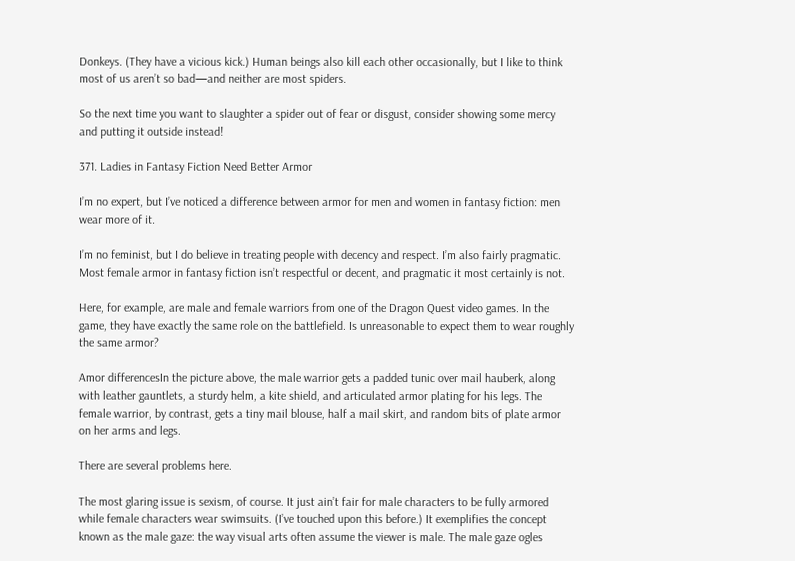Donkeys. (They have a vicious kick.) Human beings also kill each other occasionally, but I like to think most of us aren’t so bad—and neither are most spiders.

So the next time you want to slaughter a spider out of fear or disgust, consider showing some mercy and putting it outside instead!

371. Ladies in Fantasy Fiction Need Better Armor

I’m no expert, but I’ve noticed a difference between armor for men and women in fantasy fiction: men wear more of it.

I’m no feminist, but I do believe in treating people with decency and respect. I’m also fairly pragmatic. Most female armor in fantasy fiction isn’t respectful or decent, and pragmatic it most certainly is not.

Here, for example, are male and female warriors from one of the Dragon Quest video games. In the game, they have exactly the same role on the battlefield. Is unreasonable to expect them to wear roughly the same armor?

Amor differencesIn the picture above, the male warrior gets a padded tunic over mail hauberk, along with leather gauntlets, a sturdy helm, a kite shield, and articulated armor plating for his legs. The female warrior, by contrast, gets a tiny mail blouse, half a mail skirt, and random bits of plate armor on her arms and legs.

There are several problems here.

The most glaring issue is sexism, of course. It just ain’t fair for male characters to be fully armored while female characters wear swimsuits. (I’ve touched upon this before.) It exemplifies the concept known as the male gaze: the way visual arts often assume the viewer is male. The male gaze ogles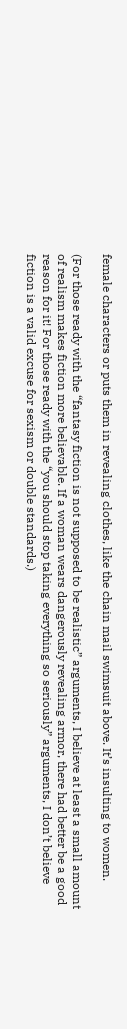female characters or puts them in revealing clothes, like the chain mail swimsuit above. It’s insulting to women.

(For those ready with the “fantasy fiction is not supposed to be realistic” arguments, I believe at least a small amount of realism makes fiction more believable. If a woman wears dangerously revealing armor, there had better be a good reason for it! For those ready with the “you should stop taking everything so seriously” arguments, I don’t believe fiction is a valid excuse for sexism or double standards.)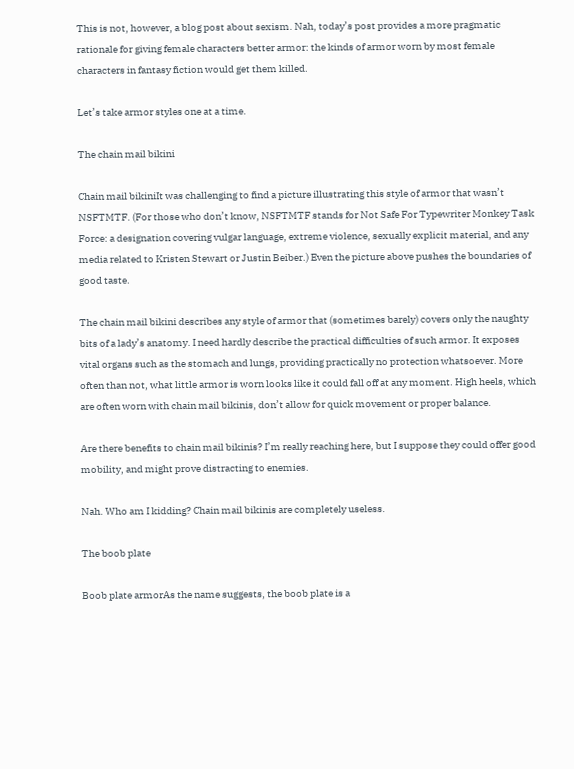This is not, however, a blog post about sexism. Nah, today’s post provides a more pragmatic rationale for giving female characters better armor: the kinds of armor worn by most female characters in fantasy fiction would get them killed.

Let’s take armor styles one at a time.

The chain mail bikini

Chain mail bikiniIt was challenging to find a picture illustrating this style of armor that wasn’t NSFTMTF. (For those who don’t know, NSFTMTF stands for Not Safe For Typewriter Monkey Task Force: a designation covering vulgar language, extreme violence, sexually explicit material, and any media related to Kristen Stewart or Justin Beiber.) Even the picture above pushes the boundaries of good taste.

The chain mail bikini describes any style of armor that (sometimes barely) covers only the naughty bits of a lady’s anatomy. I need hardly describe the practical difficulties of such armor. It exposes vital organs such as the stomach and lungs, providing practically no protection whatsoever. More often than not, what little armor is worn looks like it could fall off at any moment. High heels, which are often worn with chain mail bikinis, don’t allow for quick movement or proper balance.

Are there benefits to chain mail bikinis? I’m really reaching here, but I suppose they could offer good mobility, and might prove distracting to enemies.

Nah. Who am I kidding? Chain mail bikinis are completely useless.

The boob plate

Boob plate armorAs the name suggests, the boob plate is a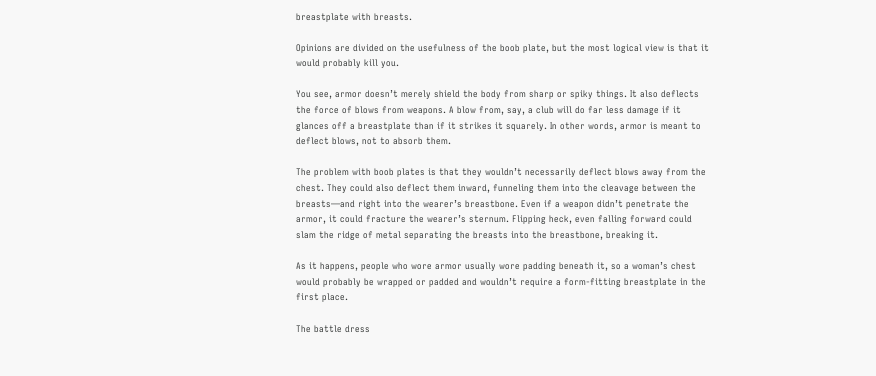breastplate with breasts.

Opinions are divided on the usefulness of the boob plate, but the most logical view is that it would probably kill you.

You see, armor doesn’t merely shield the body from sharp or spiky things. It also deflects the force of blows from weapons. A blow from, say, a club will do far less damage if it glances off a breastplate than if it strikes it squarely. In other words, armor is meant to deflect blows, not to absorb them.

The problem with boob plates is that they wouldn’t necessarily deflect blows away from the chest. They could also deflect them inward, funneling them into the cleavage between the breasts—and right into the wearer’s breastbone. Even if a weapon didn’t penetrate the armor, it could fracture the wearer’s sternum. Flipping heck, even falling forward could slam the ridge of metal separating the breasts into the breastbone, breaking it.

As it happens, people who wore armor usually wore padding beneath it, so a woman’s chest would probably be wrapped or padded and wouldn’t require a form-fitting breastplate in the first place.

The battle dress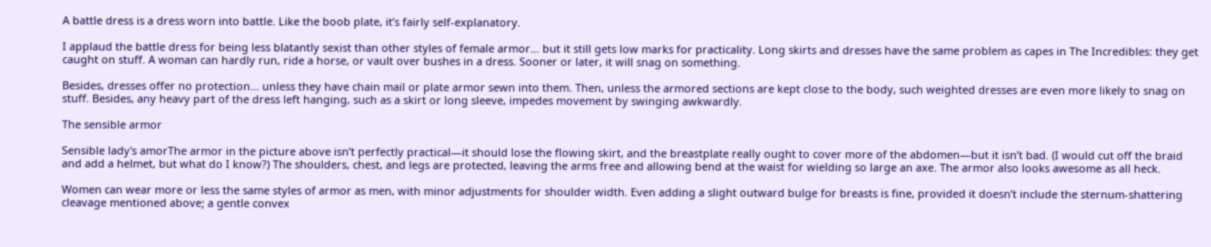A battle dress is a dress worn into battle. Like the boob plate, it’s fairly self-explanatory.

I applaud the battle dress for being less blatantly sexist than other styles of female armor… but it still gets low marks for practicality. Long skirts and dresses have the same problem as capes in The Incredibles: they get caught on stuff. A woman can hardly run, ride a horse, or vault over bushes in a dress. Sooner or later, it will snag on something.

Besides, dresses offer no protection… unless they have chain mail or plate armor sewn into them. Then, unless the armored sections are kept close to the body, such weighted dresses are even more likely to snag on stuff. Besides, any heavy part of the dress left hanging, such as a skirt or long sleeve, impedes movement by swinging awkwardly.

The sensible armor

Sensible lady's amorThe armor in the picture above isn’t perfectly practical—it should lose the flowing skirt, and the breastplate really ought to cover more of the abdomen—but it isn’t bad. (I would cut off the braid and add a helmet, but what do I know?) The shoulders, chest, and legs are protected, leaving the arms free and allowing bend at the waist for wielding so large an axe. The armor also looks awesome as all heck.

Women can wear more or less the same styles of armor as men, with minor adjustments for shoulder width. Even adding a slight outward bulge for breasts is fine, provided it doesn’t include the sternum-shattering cleavage mentioned above; a gentle convex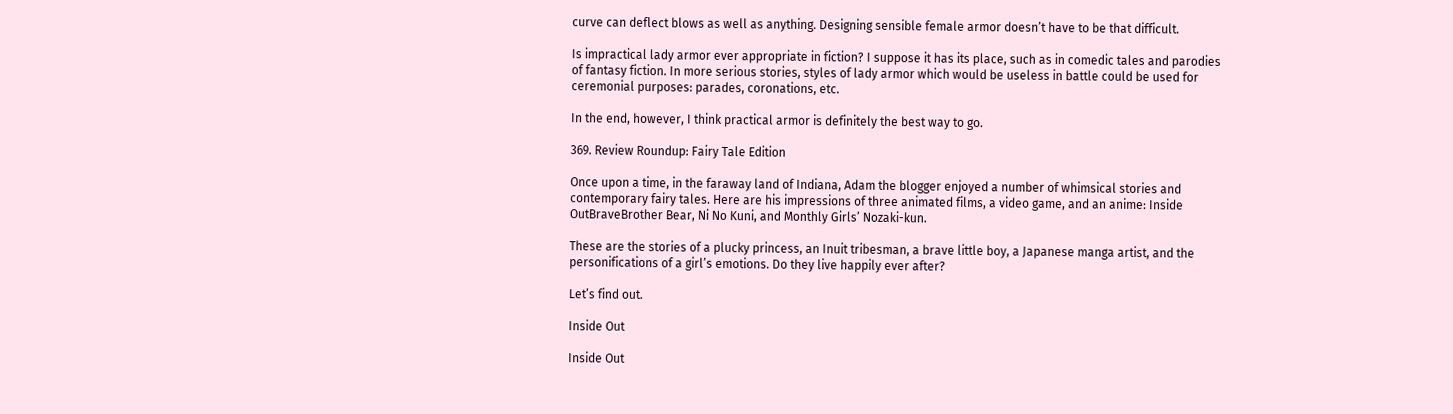curve can deflect blows as well as anything. Designing sensible female armor doesn’t have to be that difficult.

Is impractical lady armor ever appropriate in fiction? I suppose it has its place, such as in comedic tales and parodies of fantasy fiction. In more serious stories, styles of lady armor which would be useless in battle could be used for ceremonial purposes: parades, coronations, etc.

In the end, however, I think practical armor is definitely the best way to go.

369. Review Roundup: Fairy Tale Edition

Once upon a time, in the faraway land of Indiana, Adam the blogger enjoyed a number of whimsical stories and contemporary fairy tales. Here are his impressions of three animated films, a video game, and an anime: Inside OutBraveBrother Bear, Ni No Kuni, and Monthly Girls’ Nozaki-kun.

These are the stories of a plucky princess, an Inuit tribesman, a brave little boy, a Japanese manga artist, and the personifications of a girl’s emotions. Do they live happily ever after?

Let’s find out.

Inside Out

Inside Out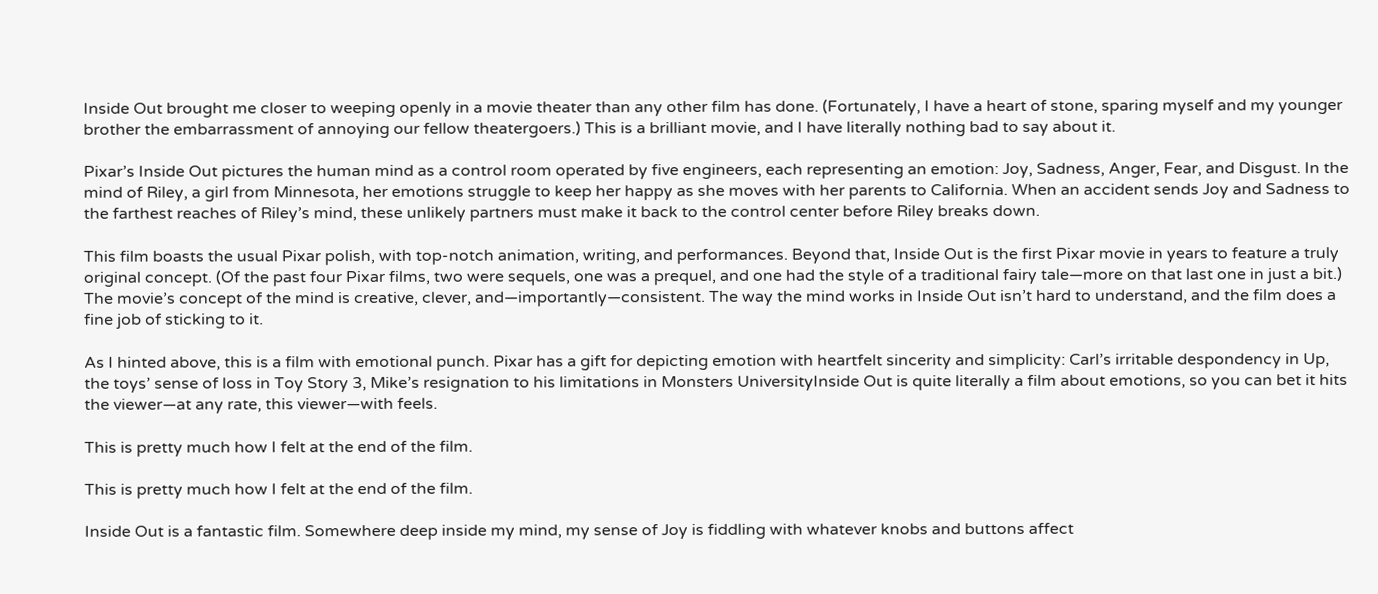Inside Out brought me closer to weeping openly in a movie theater than any other film has done. (Fortunately, I have a heart of stone, sparing myself and my younger brother the embarrassment of annoying our fellow theatergoers.) This is a brilliant movie, and I have literally nothing bad to say about it.

Pixar’s Inside Out pictures the human mind as a control room operated by five engineers, each representing an emotion: Joy, Sadness, Anger, Fear, and Disgust. In the mind of Riley, a girl from Minnesota, her emotions struggle to keep her happy as she moves with her parents to California. When an accident sends Joy and Sadness to the farthest reaches of Riley’s mind, these unlikely partners must make it back to the control center before Riley breaks down.

This film boasts the usual Pixar polish, with top-notch animation, writing, and performances. Beyond that, Inside Out is the first Pixar movie in years to feature a truly original concept. (Of the past four Pixar films, two were sequels, one was a prequel, and one had the style of a traditional fairy tale—more on that last one in just a bit.) The movie’s concept of the mind is creative, clever, and—importantly—consistent. The way the mind works in Inside Out isn’t hard to understand, and the film does a fine job of sticking to it.

As I hinted above, this is a film with emotional punch. Pixar has a gift for depicting emotion with heartfelt sincerity and simplicity: Carl’s irritable despondency in Up, the toys’ sense of loss in Toy Story 3, Mike’s resignation to his limitations in Monsters UniversityInside Out is quite literally a film about emotions, so you can bet it hits the viewer—at any rate, this viewer—with feels.

This is pretty much how I felt at the end of the film.

This is pretty much how I felt at the end of the film.

Inside Out is a fantastic film. Somewhere deep inside my mind, my sense of Joy is fiddling with whatever knobs and buttons affect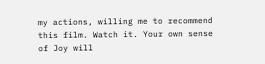my actions, willing me to recommend this film. Watch it. Your own sense of Joy will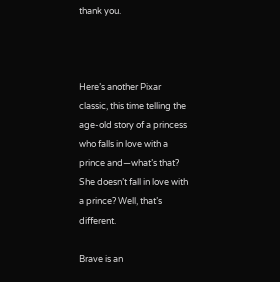thank you.



Here’s another Pixar classic, this time telling the age-old story of a princess who falls in love with a prince and—what’s that? She doesn’t fall in love with a prince? Well, that’s different.

Brave is an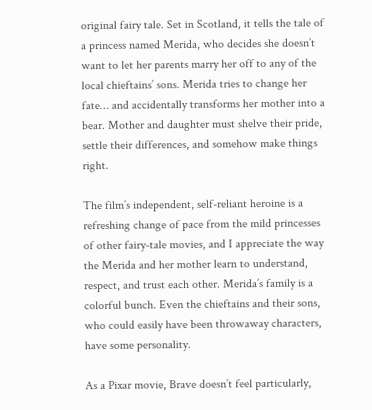original fairy tale. Set in Scotland, it tells the tale of a princess named Merida, who decides she doesn’t want to let her parents marry her off to any of the local chieftains’ sons. Merida tries to change her fate… and accidentally transforms her mother into a bear. Mother and daughter must shelve their pride, settle their differences, and somehow make things right.

The film’s independent, self-reliant heroine is a refreshing change of pace from the mild princesses of other fairy-tale movies, and I appreciate the way the Merida and her mother learn to understand, respect, and trust each other. Merida’s family is a colorful bunch. Even the chieftains and their sons, who could easily have been throwaway characters, have some personality.

As a Pixar movie, Brave doesn’t feel particularly,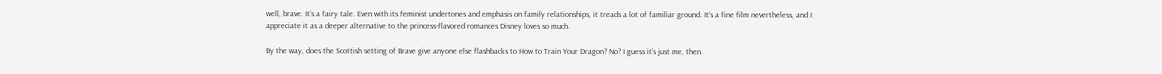well, brave. It’s a fairy tale. Even with its feminist undertones and emphasis on family relationships, it treads a lot of familiar ground. It’s a fine film nevertheless, and I appreciate it as a deeper alternative to the princess-flavored romances Disney loves so much.

By the way, does the Scottish setting of Brave give anyone else flashbacks to How to Train Your Dragon? No? I guess it’s just me, then.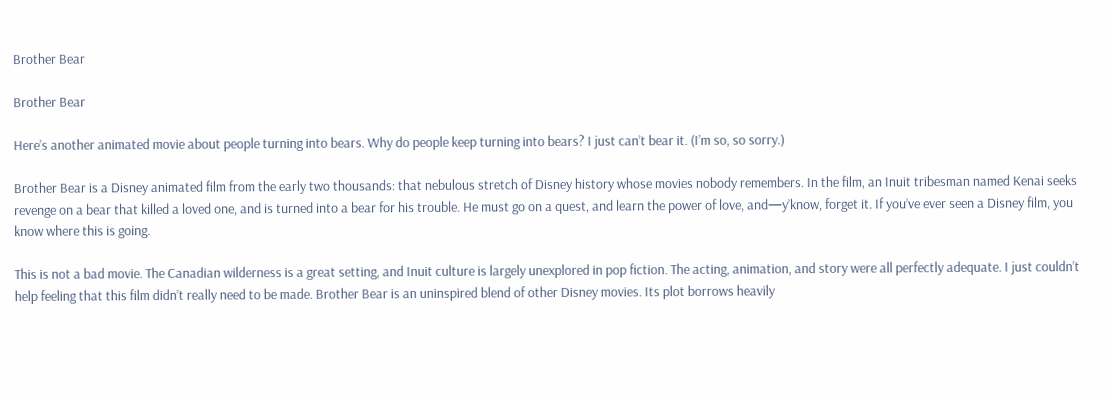Brother Bear

Brother Bear

Here’s another animated movie about people turning into bears. Why do people keep turning into bears? I just can’t bear it. (I’m so, so sorry.)

Brother Bear is a Disney animated film from the early two thousands: that nebulous stretch of Disney history whose movies nobody remembers. In the film, an Inuit tribesman named Kenai seeks revenge on a bear that killed a loved one, and is turned into a bear for his trouble. He must go on a quest, and learn the power of love, and—y’know, forget it. If you’ve ever seen a Disney film, you know where this is going.

This is not a bad movie. The Canadian wilderness is a great setting, and Inuit culture is largely unexplored in pop fiction. The acting, animation, and story were all perfectly adequate. I just couldn’t help feeling that this film didn’t really need to be made. Brother Bear is an uninspired blend of other Disney movies. Its plot borrows heavily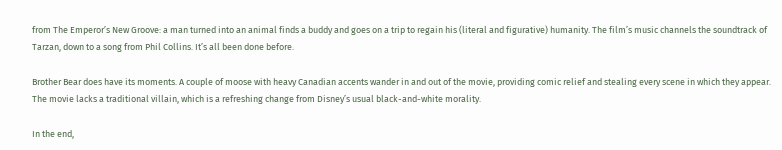from The Emperor’s New Groove: a man turned into an animal finds a buddy and goes on a trip to regain his (literal and figurative) humanity. The film’s music channels the soundtrack of Tarzan, down to a song from Phil Collins. It’s all been done before.

Brother Bear does have its moments. A couple of moose with heavy Canadian accents wander in and out of the movie, providing comic relief and stealing every scene in which they appear. The movie lacks a traditional villain, which is a refreshing change from Disney’s usual black-and-white morality.

In the end,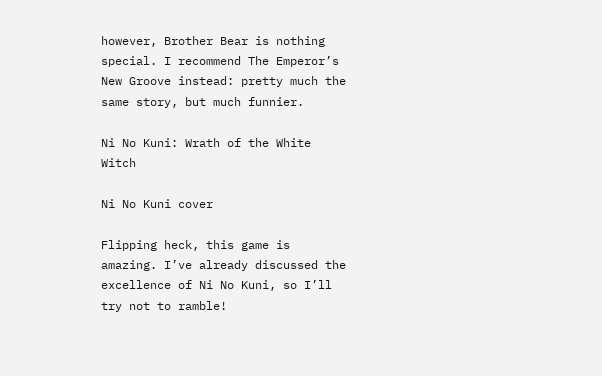however, Brother Bear is nothing special. I recommend The Emperor’s New Groove instead: pretty much the same story, but much funnier.

Ni No Kuni: Wrath of the White Witch

Ni No Kuni cover

Flipping heck, this game is amazing. I’ve already discussed the excellence of Ni No Kuni, so I’ll try not to ramble!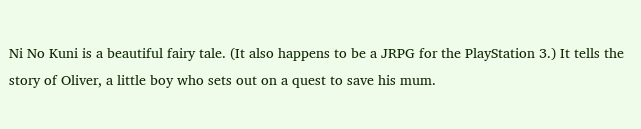Ni No Kuni is a beautiful fairy tale. (It also happens to be a JRPG for the PlayStation 3.) It tells the story of Oliver, a little boy who sets out on a quest to save his mum.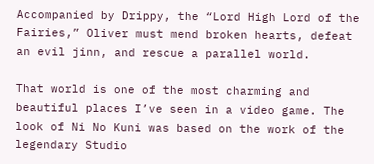Accompanied by Drippy, the “Lord High Lord of the Fairies,” Oliver must mend broken hearts, defeat an evil jinn, and rescue a parallel world.

That world is one of the most charming and beautiful places I’ve seen in a video game. The look of Ni No Kuni was based on the work of the legendary Studio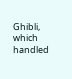Ghibli, which handled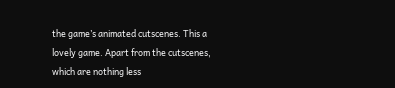the game’s animated cutscenes. This a lovely game. Apart from the cutscenes, which are nothing less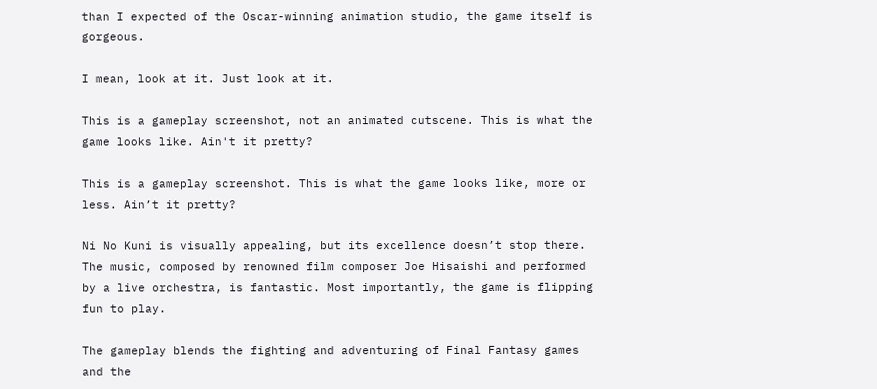than I expected of the Oscar-winning animation studio, the game itself is gorgeous.

I mean, look at it. Just look at it.

This is a gameplay screenshot, not an animated cutscene. This is what the game looks like. Ain't it pretty?

This is a gameplay screenshot. This is what the game looks like, more or less. Ain’t it pretty?

Ni No Kuni is visually appealing, but its excellence doesn’t stop there. The music, composed by renowned film composer Joe Hisaishi and performed by a live orchestra, is fantastic. Most importantly, the game is flipping fun to play.

The gameplay blends the fighting and adventuring of Final Fantasy games and the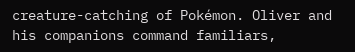creature-catching of Pokémon. Oliver and his companions command familiars,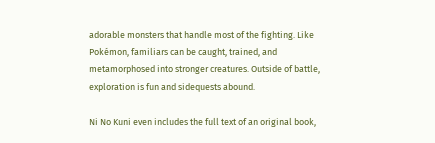adorable monsters that handle most of the fighting. Like Pokémon, familiars can be caught, trained, and metamorphosed into stronger creatures. Outside of battle, exploration is fun and sidequests abound.

Ni No Kuni even includes the full text of an original book,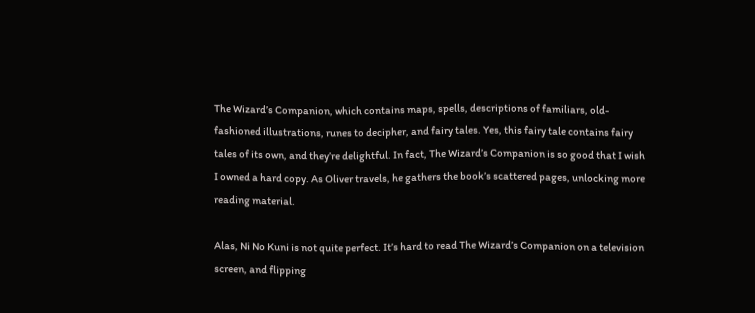The Wizard’s Companion, which contains maps, spells, descriptions of familiars, old-fashioned illustrations, runes to decipher, and fairy tales. Yes, this fairy tale contains fairy tales of its own, and they’re delightful. In fact, The Wizard’s Companion is so good that I wish I owned a hard copy. As Oliver travels, he gathers the book’s scattered pages, unlocking more reading material.

Alas, Ni No Kuni is not quite perfect. It’s hard to read The Wizard’s Companion on a television screen, and flipping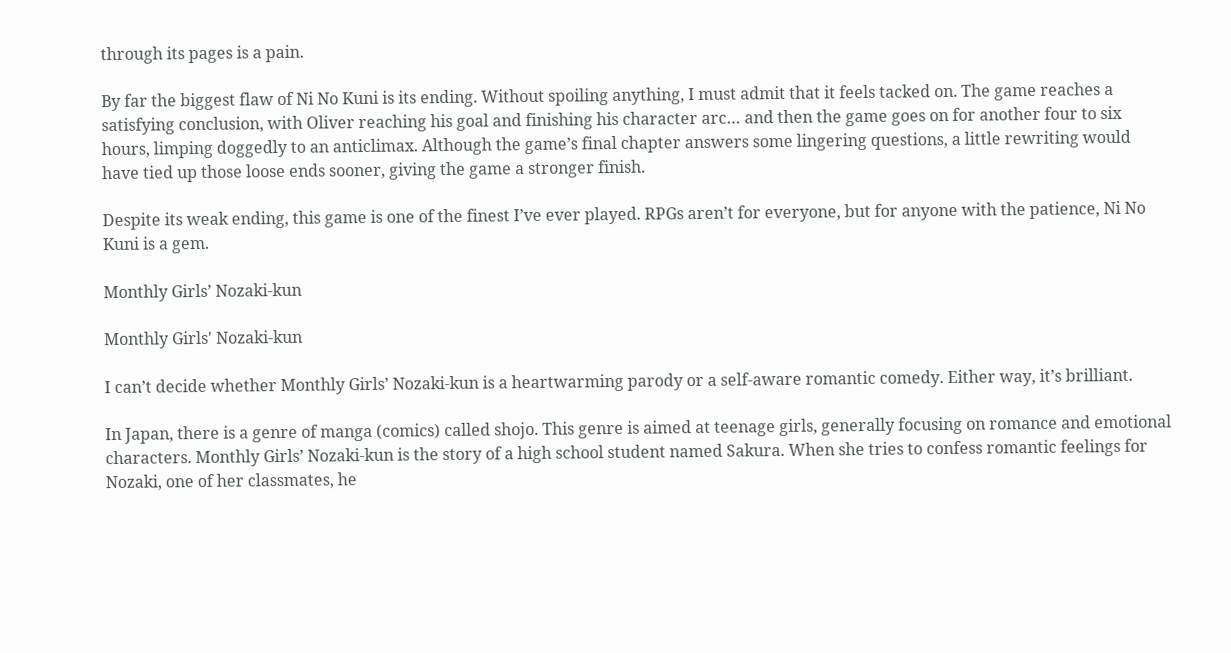through its pages is a pain.

By far the biggest flaw of Ni No Kuni is its ending. Without spoiling anything, I must admit that it feels tacked on. The game reaches a satisfying conclusion, with Oliver reaching his goal and finishing his character arc… and then the game goes on for another four to six hours, limping doggedly to an anticlimax. Although the game’s final chapter answers some lingering questions, a little rewriting would have tied up those loose ends sooner, giving the game a stronger finish.

Despite its weak ending, this game is one of the finest I’ve ever played. RPGs aren’t for everyone, but for anyone with the patience, Ni No Kuni is a gem.

Monthly Girls’ Nozaki-kun

Monthly Girls' Nozaki-kun

I can’t decide whether Monthly Girls’ Nozaki-kun is a heartwarming parody or a self-aware romantic comedy. Either way, it’s brilliant.

In Japan, there is a genre of manga (comics) called shojo. This genre is aimed at teenage girls, generally focusing on romance and emotional characters. Monthly Girls’ Nozaki-kun is the story of a high school student named Sakura. When she tries to confess romantic feelings for Nozaki, one of her classmates, he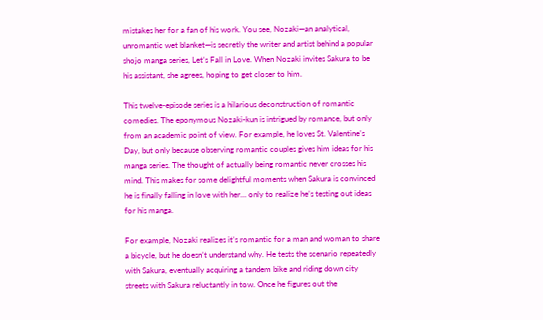mistakes her for a fan of his work. You see, Nozaki—an analytical, unromantic wet blanket—is secretly the writer and artist behind a popular shojo manga series, Let’s Fall in Love. When Nozaki invites Sakura to be his assistant, she agrees, hoping to get closer to him.

This twelve-episode series is a hilarious deconstruction of romantic comedies. The eponymous Nozaki-kun is intrigued by romance, but only from an academic point of view. For example, he loves St. Valentine’s Day, but only because observing romantic couples gives him ideas for his manga series. The thought of actually being romantic never crosses his mind. This makes for some delightful moments when Sakura is convinced he is finally falling in love with her… only to realize he’s testing out ideas for his manga.

For example, Nozaki realizes it’s romantic for a man and woman to share a bicycle, but he doesn’t understand why. He tests the scenario repeatedly with Sakura, eventually acquiring a tandem bike and riding down city streets with Sakura reluctantly in tow. Once he figures out the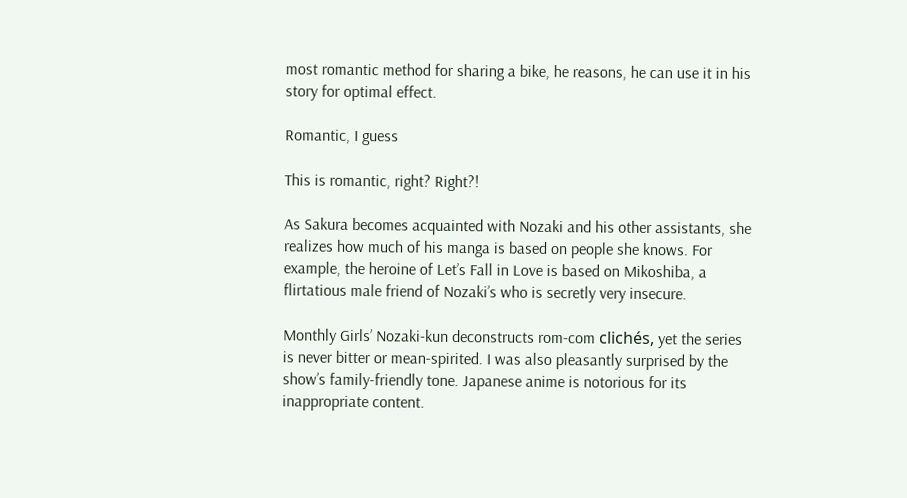most romantic method for sharing a bike, he reasons, he can use it in his story for optimal effect.

Romantic, I guess

This is romantic, right? Right?!

As Sakura becomes acquainted with Nozaki and his other assistants, she realizes how much of his manga is based on people she knows. For example, the heroine of Let’s Fall in Love is based on Mikoshiba, a flirtatious male friend of Nozaki’s who is secretly very insecure.

Monthly Girls’ Nozaki-kun deconstructs rom-com clichés, yet the series is never bitter or mean-spirited. I was also pleasantly surprised by the show’s family-friendly tone. Japanese anime is notorious for its inappropriate content.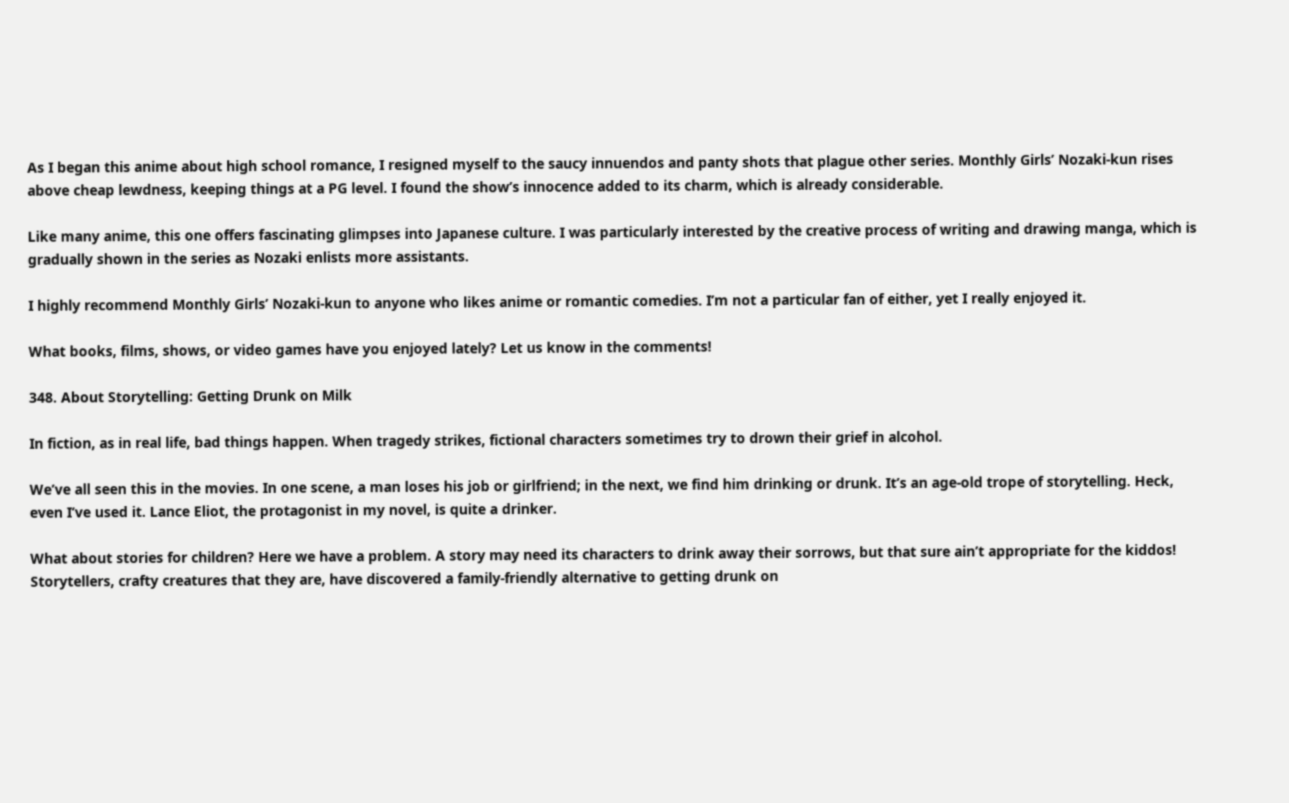As I began this anime about high school romance, I resigned myself to the saucy innuendos and panty shots that plague other series. Monthly Girls’ Nozaki-kun rises above cheap lewdness, keeping things at a PG level. I found the show’s innocence added to its charm, which is already considerable.

Like many anime, this one offers fascinating glimpses into Japanese culture. I was particularly interested by the creative process of writing and drawing manga, which is gradually shown in the series as Nozaki enlists more assistants.

I highly recommend Monthly Girls’ Nozaki-kun to anyone who likes anime or romantic comedies. I’m not a particular fan of either, yet I really enjoyed it.

What books, films, shows, or video games have you enjoyed lately? Let us know in the comments!

348. About Storytelling: Getting Drunk on Milk

In fiction, as in real life, bad things happen. When tragedy strikes, fictional characters sometimes try to drown their grief in alcohol.

We’ve all seen this in the movies. In one scene, a man loses his job or girlfriend; in the next, we find him drinking or drunk. It’s an age-old trope of storytelling. Heck, even I’ve used it. Lance Eliot, the protagonist in my novel, is quite a drinker.

What about stories for children? Here we have a problem. A story may need its characters to drink away their sorrows, but that sure ain’t appropriate for the kiddos! Storytellers, crafty creatures that they are, have discovered a family-friendly alternative to getting drunk on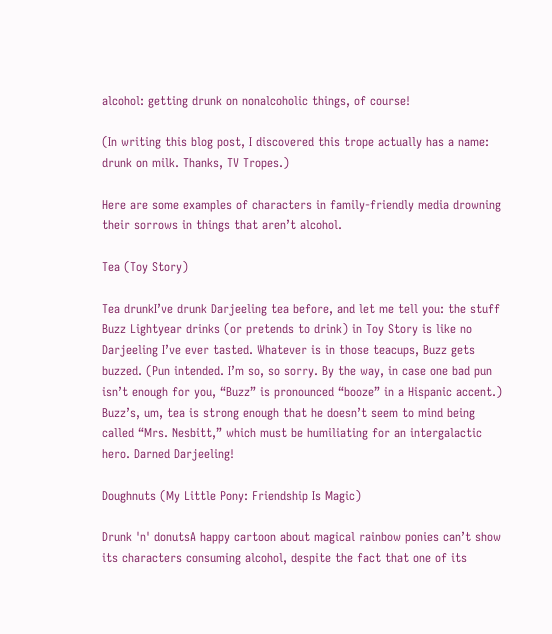alcohol: getting drunk on nonalcoholic things, of course!

(In writing this blog post, I discovered this trope actually has a name: drunk on milk. Thanks, TV Tropes.)

Here are some examples of characters in family-friendly media drowning their sorrows in things that aren’t alcohol.

Tea (Toy Story)

Tea drunkI’ve drunk Darjeeling tea before, and let me tell you: the stuff Buzz Lightyear drinks (or pretends to drink) in Toy Story is like no Darjeeling I’ve ever tasted. Whatever is in those teacups, Buzz gets buzzed. (Pun intended. I’m so, so sorry. By the way, in case one bad pun isn’t enough for you, “Buzz” is pronounced “booze” in a Hispanic accent.) Buzz’s, um, tea is strong enough that he doesn’t seem to mind being called “Mrs. Nesbitt,” which must be humiliating for an intergalactic hero. Darned Darjeeling!

Doughnuts (My Little Pony: Friendship Is Magic)

Drunk 'n' donutsA happy cartoon about magical rainbow ponies can’t show its characters consuming alcohol, despite the fact that one of its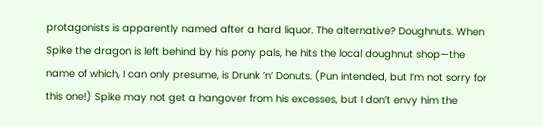protagonists is apparently named after a hard liquor. The alternative? Doughnuts. When Spike the dragon is left behind by his pony pals, he hits the local doughnut shop—the name of which, I can only presume, is Drunk ’n’ Donuts. (Pun intended, but I’m not sorry for this one!) Spike may not get a hangover from his excesses, but I don’t envy him the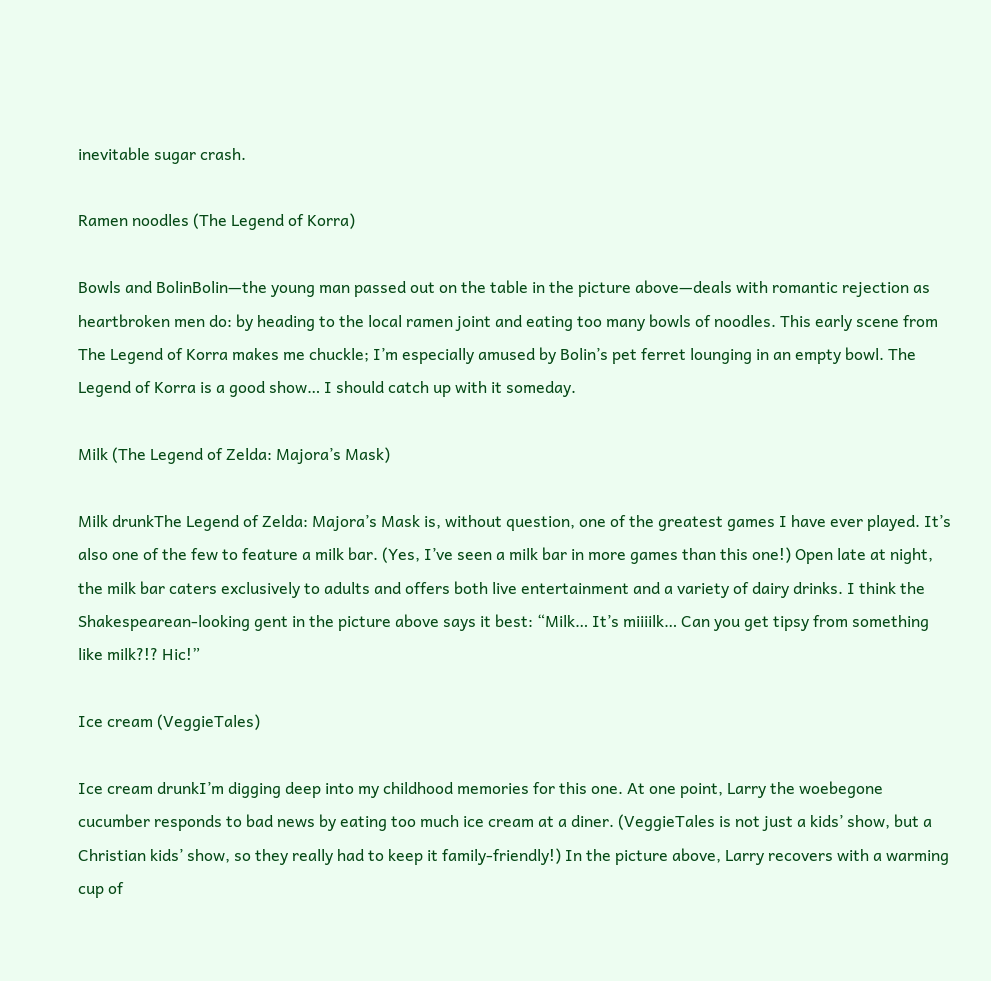inevitable sugar crash.

Ramen noodles (The Legend of Korra)

Bowls and BolinBolin—the young man passed out on the table in the picture above—deals with romantic rejection as heartbroken men do: by heading to the local ramen joint and eating too many bowls of noodles. This early scene from The Legend of Korra makes me chuckle; I’m especially amused by Bolin’s pet ferret lounging in an empty bowl. The Legend of Korra is a good show… I should catch up with it someday.

Milk (The Legend of Zelda: Majora’s Mask)

Milk drunkThe Legend of Zelda: Majora’s Mask is, without question, one of the greatest games I have ever played. It’s also one of the few to feature a milk bar. (Yes, I’ve seen a milk bar in more games than this one!) Open late at night, the milk bar caters exclusively to adults and offers both live entertainment and a variety of dairy drinks. I think the Shakespearean-looking gent in the picture above says it best: “Milk… It’s miiiilk… Can you get tipsy from something like milk?!? Hic!”

Ice cream (VeggieTales)

Ice cream drunkI’m digging deep into my childhood memories for this one. At one point, Larry the woebegone cucumber responds to bad news by eating too much ice cream at a diner. (VeggieTales is not just a kids’ show, but a Christian kids’ show, so they really had to keep it family-friendly!) In the picture above, Larry recovers with a warming cup of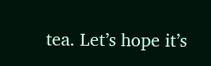tea. Let’s hope it’s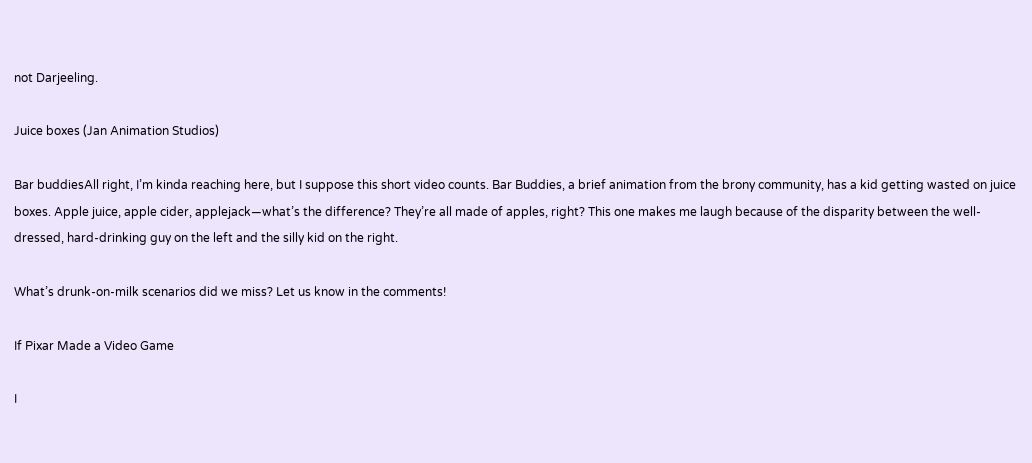not Darjeeling.

Juice boxes (Jan Animation Studios)

Bar buddiesAll right, I’m kinda reaching here, but I suppose this short video counts. Bar Buddies, a brief animation from the brony community, has a kid getting wasted on juice boxes. Apple juice, apple cider, applejack—what’s the difference? They’re all made of apples, right? This one makes me laugh because of the disparity between the well-dressed, hard-drinking guy on the left and the silly kid on the right.

What’s drunk-on-milk scenarios did we miss? Let us know in the comments!

If Pixar Made a Video Game

I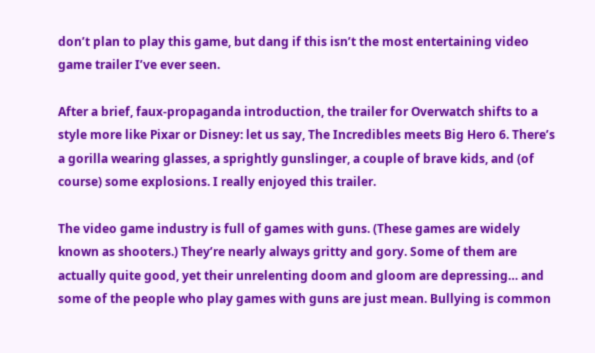don’t plan to play this game, but dang if this isn’t the most entertaining video game trailer I’ve ever seen.

After a brief, faux-propaganda introduction, the trailer for Overwatch shifts to a style more like Pixar or Disney: let us say, The Incredibles meets Big Hero 6. There’s a gorilla wearing glasses, a sprightly gunslinger, a couple of brave kids, and (of course) some explosions. I really enjoyed this trailer.

The video game industry is full of games with guns. (These games are widely known as shooters.) They’re nearly always gritty and gory. Some of them are actually quite good, yet their unrelenting doom and gloom are depressing… and some of the people who play games with guns are just mean. Bullying is common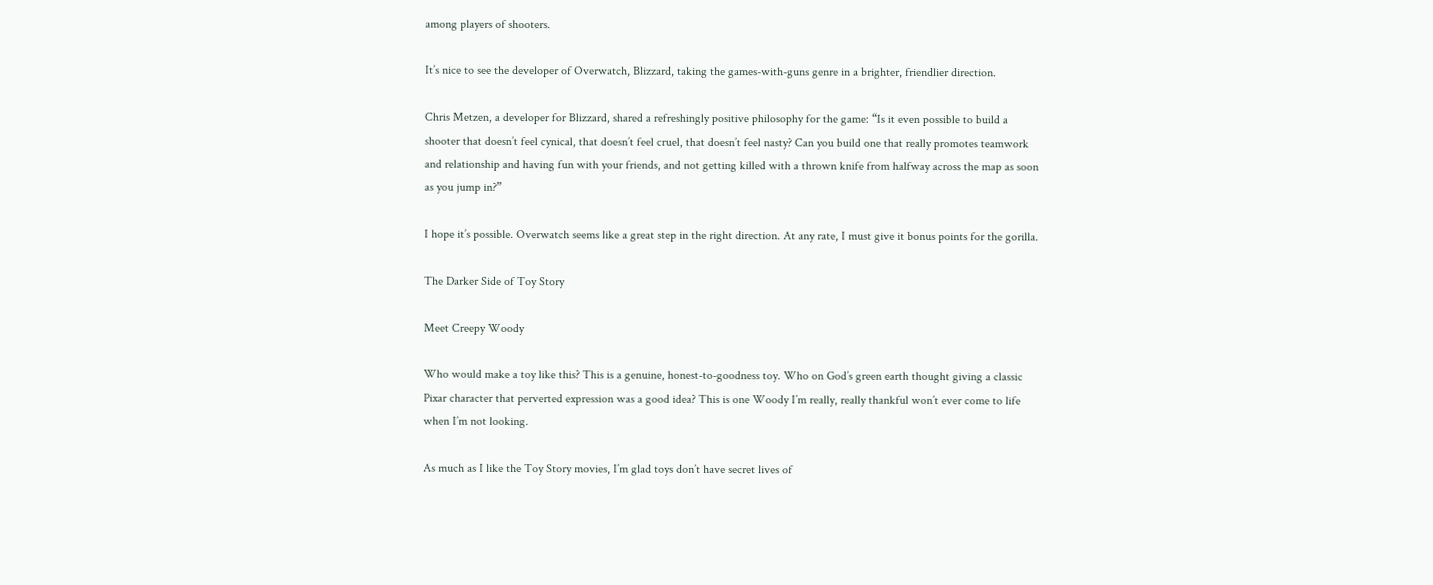among players of shooters.

It’s nice to see the developer of Overwatch, Blizzard, taking the games-with-guns genre in a brighter, friendlier direction.

Chris Metzen, a developer for Blizzard, shared a refreshingly positive philosophy for the game: “Is it even possible to build a shooter that doesn’t feel cynical, that doesn’t feel cruel, that doesn’t feel nasty? Can you build one that really promotes teamwork and relationship and having fun with your friends, and not getting killed with a thrown knife from halfway across the map as soon as you jump in?”

I hope it’s possible. Overwatch seems like a great step in the right direction. At any rate, I must give it bonus points for the gorilla.

The Darker Side of Toy Story

Meet Creepy Woody

Who would make a toy like this? This is a genuine, honest-to-goodness toy. Who on God’s green earth thought giving a classic Pixar character that perverted expression was a good idea? This is one Woody I’m really, really thankful won’t ever come to life when I’m not looking.

As much as I like the Toy Story movies, I’m glad toys don’t have secret lives of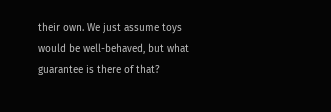their own. We just assume toys would be well-behaved, but what guarantee is there of that?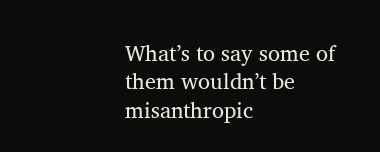What’s to say some of them wouldn’t be misanthropic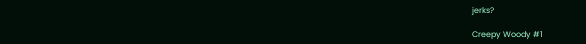jerks?

Creepy Woody #1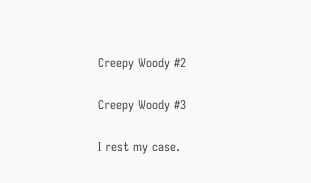Creepy Woody #2

Creepy Woody #3

I rest my case.